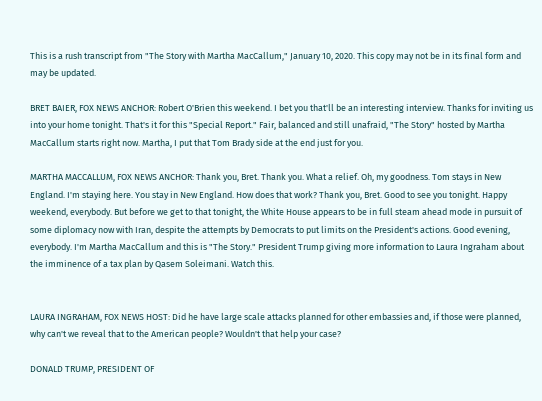This is a rush transcript from "The Story with Martha MacCallum," January 10, 2020. This copy may not be in its final form and may be updated.

BRET BAIER, FOX NEWS ANCHOR: Robert O'Brien this weekend. I bet you that'll be an interesting interview. Thanks for inviting us into your home tonight. That's it for this "Special Report." Fair, balanced and still unafraid, "The Story" hosted by Martha MacCallum starts right now. Martha, I put that Tom Brady side at the end just for you.

MARTHA MACCALLUM, FOX NEWS ANCHOR: Thank you, Bret. Thank you. What a relief. Oh, my goodness. Tom stays in New England. I'm staying here. You stay in New England. How does that work? Thank you, Bret. Good to see you tonight. Happy weekend, everybody. But before we get to that tonight, the White House appears to be in full steam ahead mode in pursuit of some diplomacy now with Iran, despite the attempts by Democrats to put limits on the President's actions. Good evening, everybody. I'm Martha MacCallum and this is "The Story." President Trump giving more information to Laura Ingraham about the imminence of a tax plan by Qasem Soleimani. Watch this.


LAURA INGRAHAM, FOX NEWS HOST: Did he have large scale attacks planned for other embassies and, if those were planned, why can't we reveal that to the American people? Wouldn't that help your case?

DONALD TRUMP, PRESIDENT OF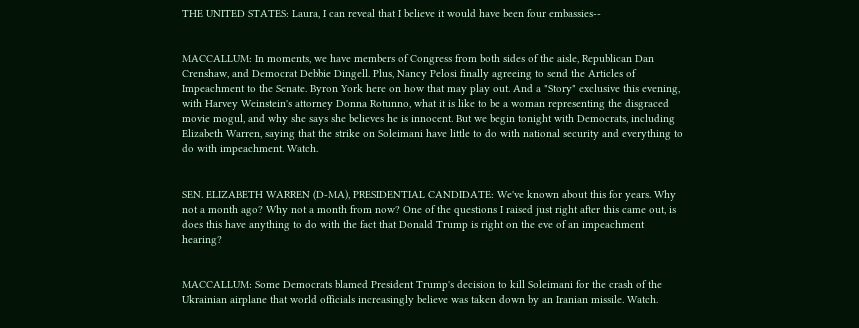THE UNITED STATES: Laura, I can reveal that I believe it would have been four embassies--


MACCALLUM: In moments, we have members of Congress from both sides of the aisle, Republican Dan Crenshaw, and Democrat Debbie Dingell. Plus, Nancy Pelosi finally agreeing to send the Articles of Impeachment to the Senate. Byron York here on how that may play out. And a "Story" exclusive this evening, with Harvey Weinstein's attorney Donna Rotunno, what it is like to be a woman representing the disgraced movie mogul, and why she says she believes he is innocent. But we begin tonight with Democrats, including Elizabeth Warren, saying that the strike on Soleimani have little to do with national security and everything to do with impeachment. Watch.


SEN. ELIZABETH WARREN (D-MA), PRESIDENTIAL CANDIDATE: We've known about this for years. Why not a month ago? Why not a month from now? One of the questions I raised just right after this came out, is does this have anything to do with the fact that Donald Trump is right on the eve of an impeachment hearing?


MACCALLUM: Some Democrats blamed President Trump's decision to kill Soleimani for the crash of the Ukrainian airplane that world officials increasingly believe was taken down by an Iranian missile. Watch.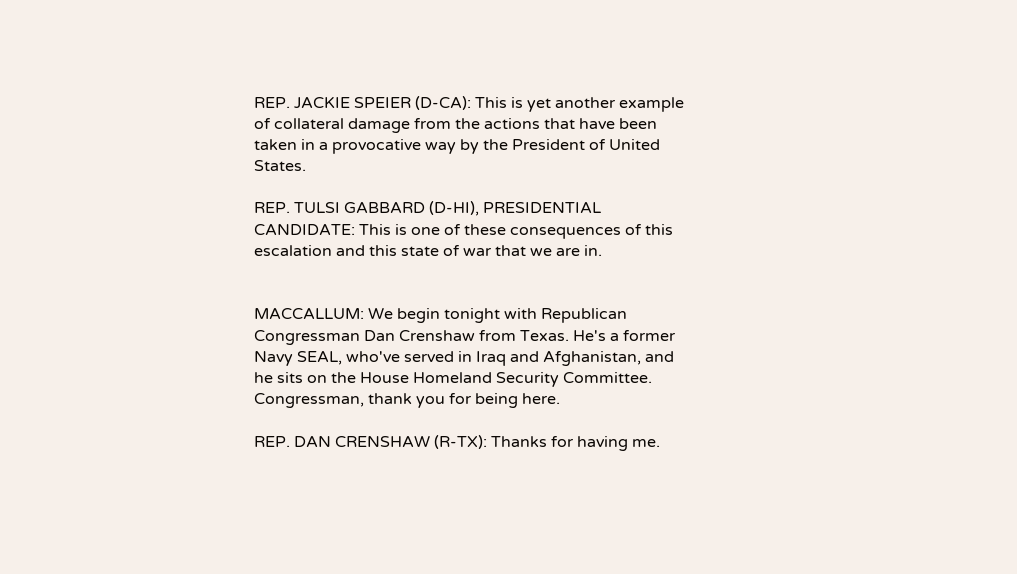REP. JACKIE SPEIER (D-CA): This is yet another example of collateral damage from the actions that have been taken in a provocative way by the President of United States.

REP. TULSI GABBARD (D-HI), PRESIDENTIAL CANDIDATE: This is one of these consequences of this escalation and this state of war that we are in.


MACCALLUM: We begin tonight with Republican Congressman Dan Crenshaw from Texas. He's a former Navy SEAL, who've served in Iraq and Afghanistan, and he sits on the House Homeland Security Committee. Congressman, thank you for being here.

REP. DAN CRENSHAW (R-TX): Thanks for having me.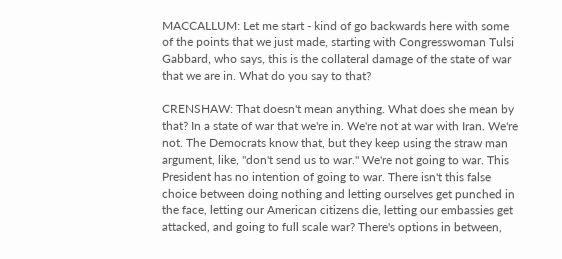MACCALLUM: Let me start - kind of go backwards here with some of the points that we just made, starting with Congresswoman Tulsi Gabbard, who says, this is the collateral damage of the state of war that we are in. What do you say to that?

CRENSHAW: That doesn't mean anything. What does she mean by that? In a state of war that we're in. We're not at war with Iran. We're not. The Democrats know that, but they keep using the straw man argument, like, "don't send us to war." We're not going to war. This President has no intention of going to war. There isn't this false choice between doing nothing and letting ourselves get punched in the face, letting our American citizens die, letting our embassies get attacked, and going to full scale war? There's options in between,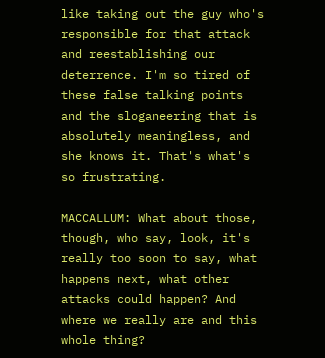like taking out the guy who's responsible for that attack and reestablishing our deterrence. I'm so tired of these false talking points and the sloganeering that is absolutely meaningless, and she knows it. That's what's so frustrating.

MACCALLUM: What about those, though, who say, look, it's really too soon to say, what happens next, what other attacks could happen? And where we really are and this whole thing?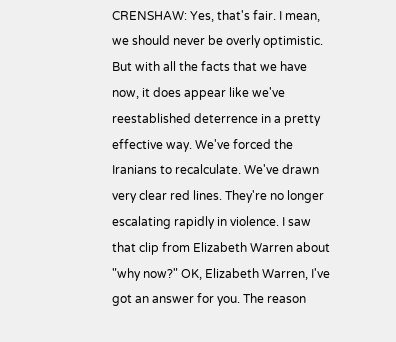CRENSHAW: Yes, that's fair. I mean, we should never be overly optimistic. But with all the facts that we have now, it does appear like we've reestablished deterrence in a pretty effective way. We've forced the Iranians to recalculate. We've drawn very clear red lines. They're no longer escalating rapidly in violence. I saw that clip from Elizabeth Warren about "why now?" OK, Elizabeth Warren, I've got an answer for you. The reason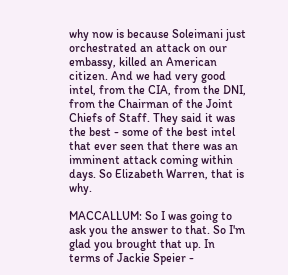why now is because Soleimani just orchestrated an attack on our embassy, killed an American citizen. And we had very good intel, from the CIA, from the DNI, from the Chairman of the Joint Chiefs of Staff. They said it was the best - some of the best intel that ever seen that there was an imminent attack coming within days. So Elizabeth Warren, that is why.

MACCALLUM: So I was going to ask you the answer to that. So I'm glad you brought that up. In terms of Jackie Speier -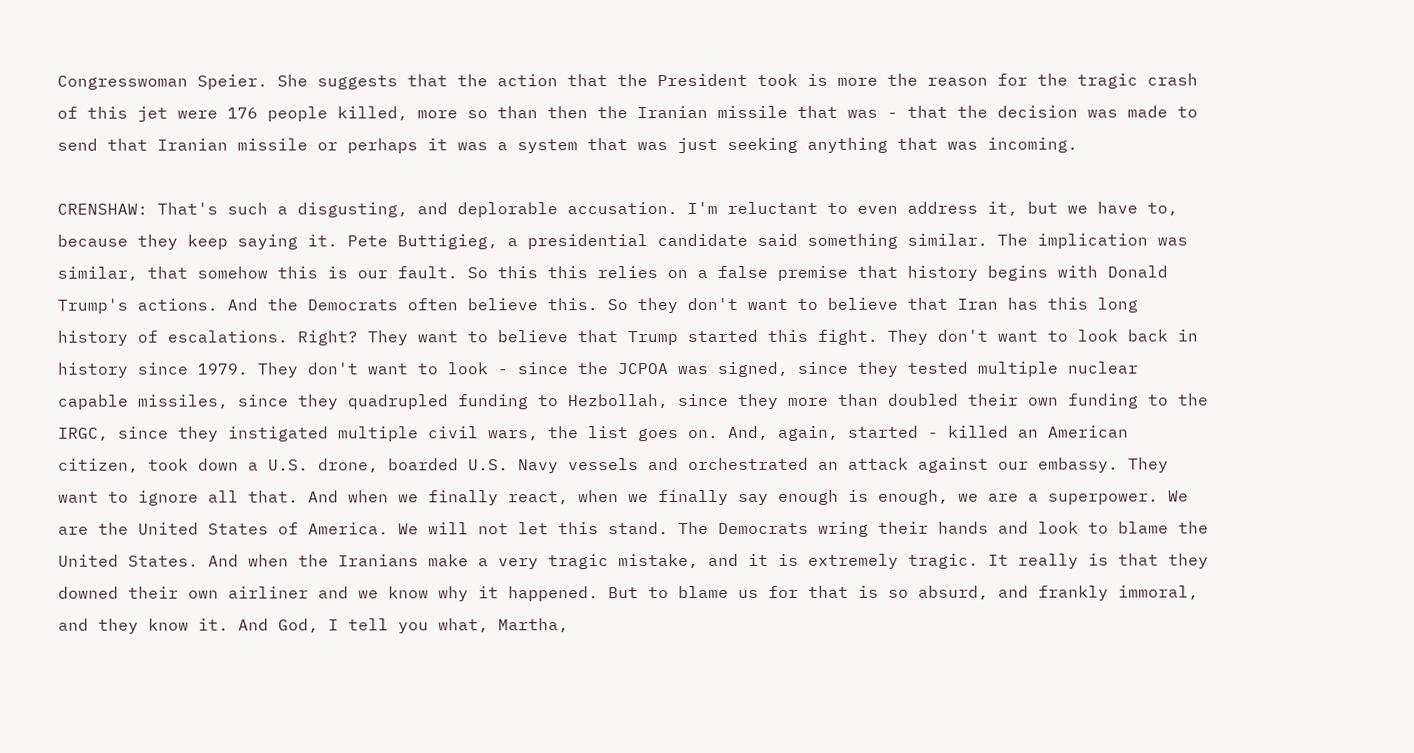Congresswoman Speier. She suggests that the action that the President took is more the reason for the tragic crash of this jet were 176 people killed, more so than then the Iranian missile that was - that the decision was made to send that Iranian missile or perhaps it was a system that was just seeking anything that was incoming.

CRENSHAW: That's such a disgusting, and deplorable accusation. I'm reluctant to even address it, but we have to, because they keep saying it. Pete Buttigieg, a presidential candidate said something similar. The implication was similar, that somehow this is our fault. So this this relies on a false premise that history begins with Donald Trump's actions. And the Democrats often believe this. So they don't want to believe that Iran has this long history of escalations. Right? They want to believe that Trump started this fight. They don't want to look back in history since 1979. They don't want to look - since the JCPOA was signed, since they tested multiple nuclear capable missiles, since they quadrupled funding to Hezbollah, since they more than doubled their own funding to the IRGC, since they instigated multiple civil wars, the list goes on. And, again, started - killed an American citizen, took down a U.S. drone, boarded U.S. Navy vessels and orchestrated an attack against our embassy. They want to ignore all that. And when we finally react, when we finally say enough is enough, we are a superpower. We are the United States of America. We will not let this stand. The Democrats wring their hands and look to blame the United States. And when the Iranians make a very tragic mistake, and it is extremely tragic. It really is that they downed their own airliner and we know why it happened. But to blame us for that is so absurd, and frankly immoral, and they know it. And God, I tell you what, Martha,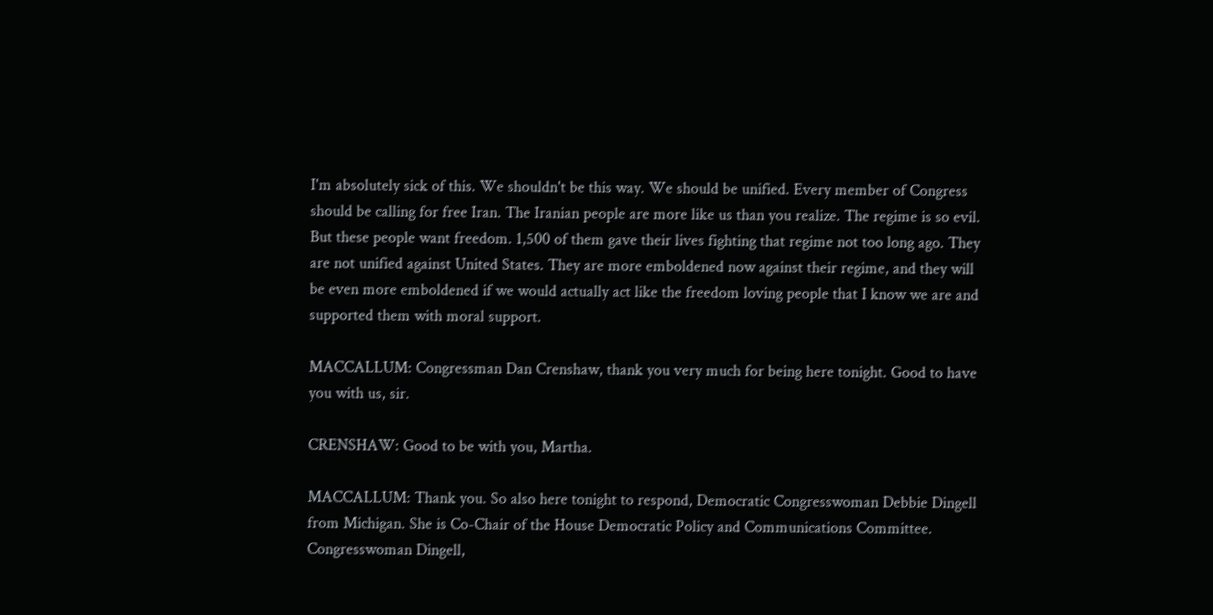I'm absolutely sick of this. We shouldn't be this way. We should be unified. Every member of Congress should be calling for free Iran. The Iranian people are more like us than you realize. The regime is so evil. But these people want freedom. 1,500 of them gave their lives fighting that regime not too long ago. They are not unified against United States. They are more emboldened now against their regime, and they will be even more emboldened if we would actually act like the freedom loving people that I know we are and supported them with moral support.

MACCALLUM: Congressman Dan Crenshaw, thank you very much for being here tonight. Good to have you with us, sir.

CRENSHAW: Good to be with you, Martha.

MACCALLUM: Thank you. So also here tonight to respond, Democratic Congresswoman Debbie Dingell from Michigan. She is Co-Chair of the House Democratic Policy and Communications Committee. Congresswoman Dingell,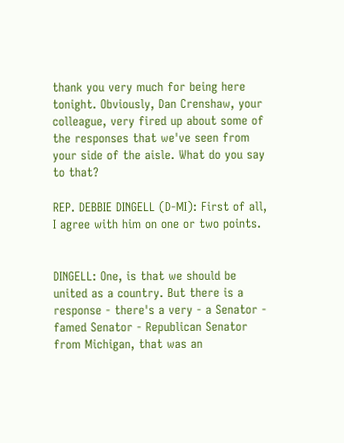thank you very much for being here tonight. Obviously, Dan Crenshaw, your colleague, very fired up about some of the responses that we've seen from your side of the aisle. What do you say to that?

REP. DEBBIE DINGELL (D-MI): First of all, I agree with him on one or two points.


DINGELL: One, is that we should be united as a country. But there is a response - there's a very - a Senator - famed Senator - Republican Senator from Michigan, that was an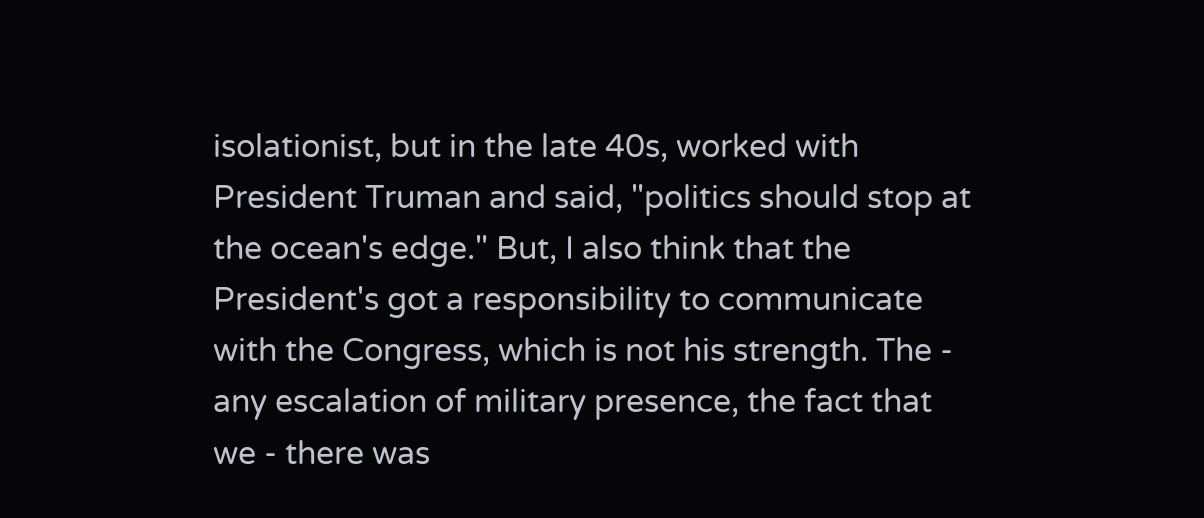isolationist, but in the late 40s, worked with President Truman and said, "politics should stop at the ocean's edge." But, I also think that the President's got a responsibility to communicate with the Congress, which is not his strength. The - any escalation of military presence, the fact that we - there was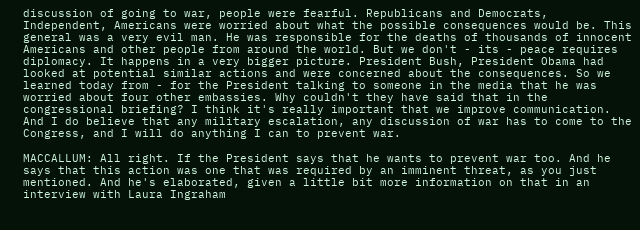discussion of going to war, people were fearful. Republicans and Democrats, Independent, Americans were worried about what the possible consequences would be. This general was a very evil man. He was responsible for the deaths of thousands of innocent Americans and other people from around the world. But we don't - its - peace requires diplomacy. It happens in a very bigger picture. President Bush, President Obama had looked at potential similar actions and were concerned about the consequences. So we learned today from - for the President talking to someone in the media that he was worried about four other embassies. Why couldn't they have said that in the congressional briefing? I think it's really important that we improve communication. And I do believe that any military escalation, any discussion of war has to come to the Congress, and I will do anything I can to prevent war.

MACCALLUM: All right. If the President says that he wants to prevent war too. And he says that this action was one that was required by an imminent threat, as you just mentioned. And he's elaborated, given a little bit more information on that in an interview with Laura Ingraham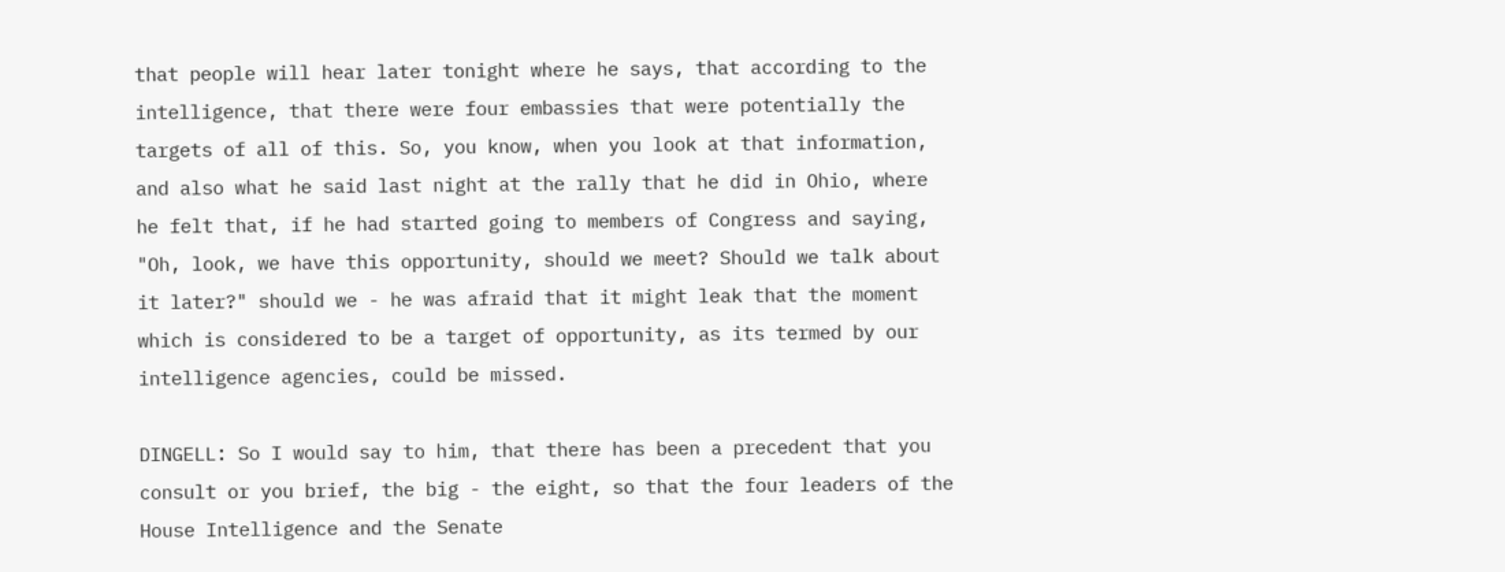that people will hear later tonight where he says, that according to the intelligence, that there were four embassies that were potentially the targets of all of this. So, you know, when you look at that information, and also what he said last night at the rally that he did in Ohio, where he felt that, if he had started going to members of Congress and saying, "Oh, look, we have this opportunity, should we meet? Should we talk about it later?" should we - he was afraid that it might leak that the moment which is considered to be a target of opportunity, as its termed by our intelligence agencies, could be missed.

DINGELL: So I would say to him, that there has been a precedent that you consult or you brief, the big - the eight, so that the four leaders of the House Intelligence and the Senate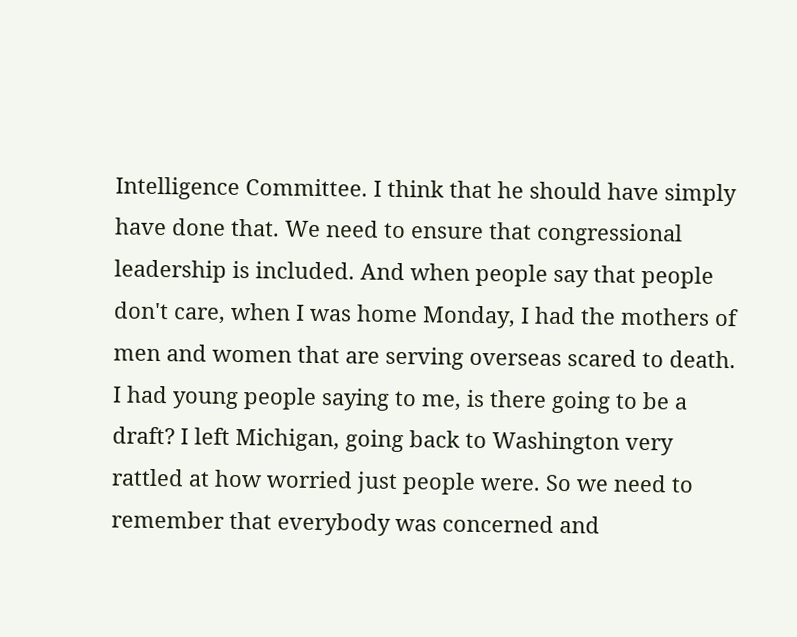Intelligence Committee. I think that he should have simply have done that. We need to ensure that congressional leadership is included. And when people say that people don't care, when I was home Monday, I had the mothers of men and women that are serving overseas scared to death. I had young people saying to me, is there going to be a draft? I left Michigan, going back to Washington very rattled at how worried just people were. So we need to remember that everybody was concerned and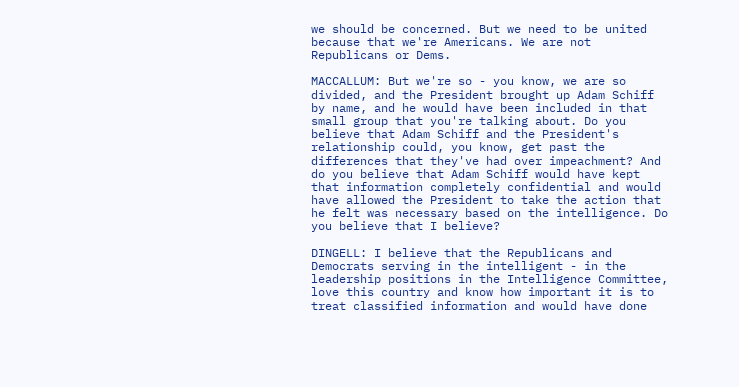we should be concerned. But we need to be united because that we're Americans. We are not Republicans or Dems.

MACCALLUM: But we're so - you know, we are so divided, and the President brought up Adam Schiff by name, and he would have been included in that small group that you're talking about. Do you believe that Adam Schiff and the President's relationship could, you know, get past the differences that they've had over impeachment? And do you believe that Adam Schiff would have kept that information completely confidential and would have allowed the President to take the action that he felt was necessary based on the intelligence. Do you believe that I believe?

DINGELL: I believe that the Republicans and Democrats serving in the intelligent - in the leadership positions in the Intelligence Committee, love this country and know how important it is to treat classified information and would have done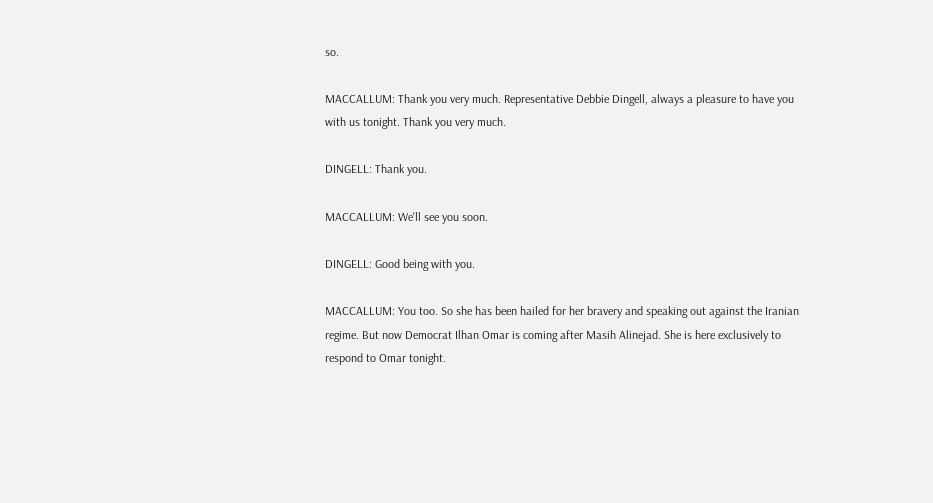so.

MACCALLUM: Thank you very much. Representative Debbie Dingell, always a pleasure to have you with us tonight. Thank you very much.

DINGELL: Thank you.

MACCALLUM: We'll see you soon.

DINGELL: Good being with you.

MACCALLUM: You too. So she has been hailed for her bravery and speaking out against the Iranian regime. But now Democrat Ilhan Omar is coming after Masih Alinejad. She is here exclusively to respond to Omar tonight.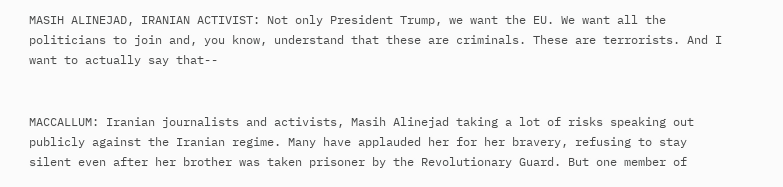MASIH ALINEJAD, IRANIAN ACTIVIST: Not only President Trump, we want the EU. We want all the politicians to join and, you know, understand that these are criminals. These are terrorists. And I want to actually say that--


MACCALLUM: Iranian journalists and activists, Masih Alinejad taking a lot of risks speaking out publicly against the Iranian regime. Many have applauded her for her bravery, refusing to stay silent even after her brother was taken prisoner by the Revolutionary Guard. But one member of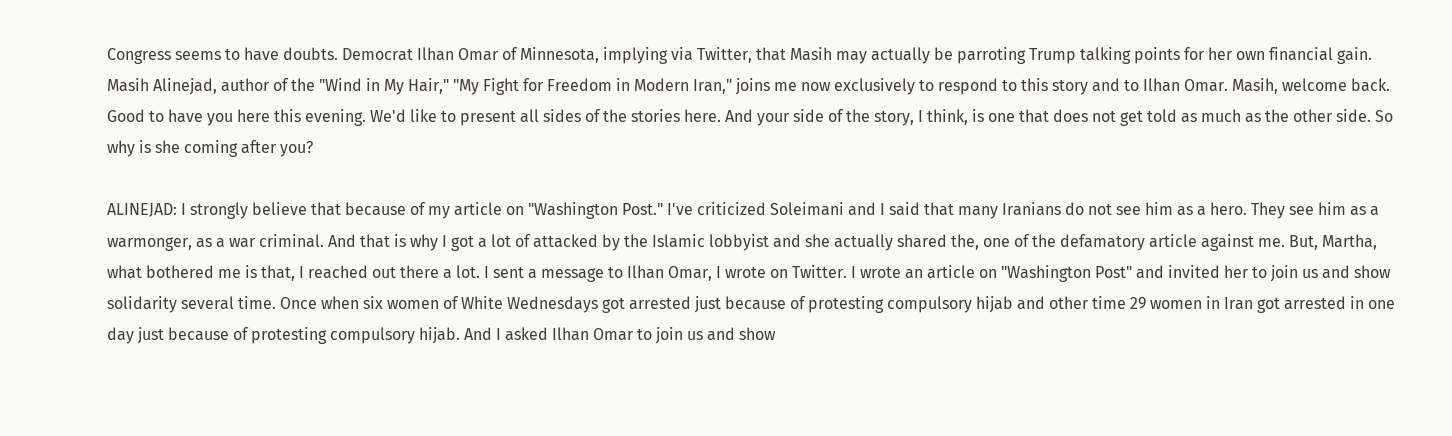Congress seems to have doubts. Democrat Ilhan Omar of Minnesota, implying via Twitter, that Masih may actually be parroting Trump talking points for her own financial gain. Masih Alinejad, author of the "Wind in My Hair," "My Fight for Freedom in Modern Iran," joins me now exclusively to respond to this story and to Ilhan Omar. Masih, welcome back. Good to have you here this evening. We'd like to present all sides of the stories here. And your side of the story, I think, is one that does not get told as much as the other side. So why is she coming after you?

ALINEJAD: I strongly believe that because of my article on "Washington Post." I've criticized Soleimani and I said that many Iranians do not see him as a hero. They see him as a warmonger, as a war criminal. And that is why I got a lot of attacked by the Islamic lobbyist and she actually shared the, one of the defamatory article against me. But, Martha, what bothered me is that, I reached out there a lot. I sent a message to Ilhan Omar, I wrote on Twitter. I wrote an article on "Washington Post" and invited her to join us and show solidarity several time. Once when six women of White Wednesdays got arrested just because of protesting compulsory hijab and other time 29 women in Iran got arrested in one day just because of protesting compulsory hijab. And I asked Ilhan Omar to join us and show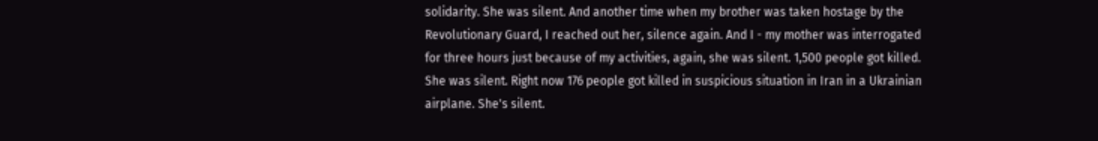solidarity. She was silent. And another time when my brother was taken hostage by the Revolutionary Guard, I reached out her, silence again. And I - my mother was interrogated for three hours just because of my activities, again, she was silent. 1,500 people got killed. She was silent. Right now 176 people got killed in suspicious situation in Iran in a Ukrainian airplane. She's silent.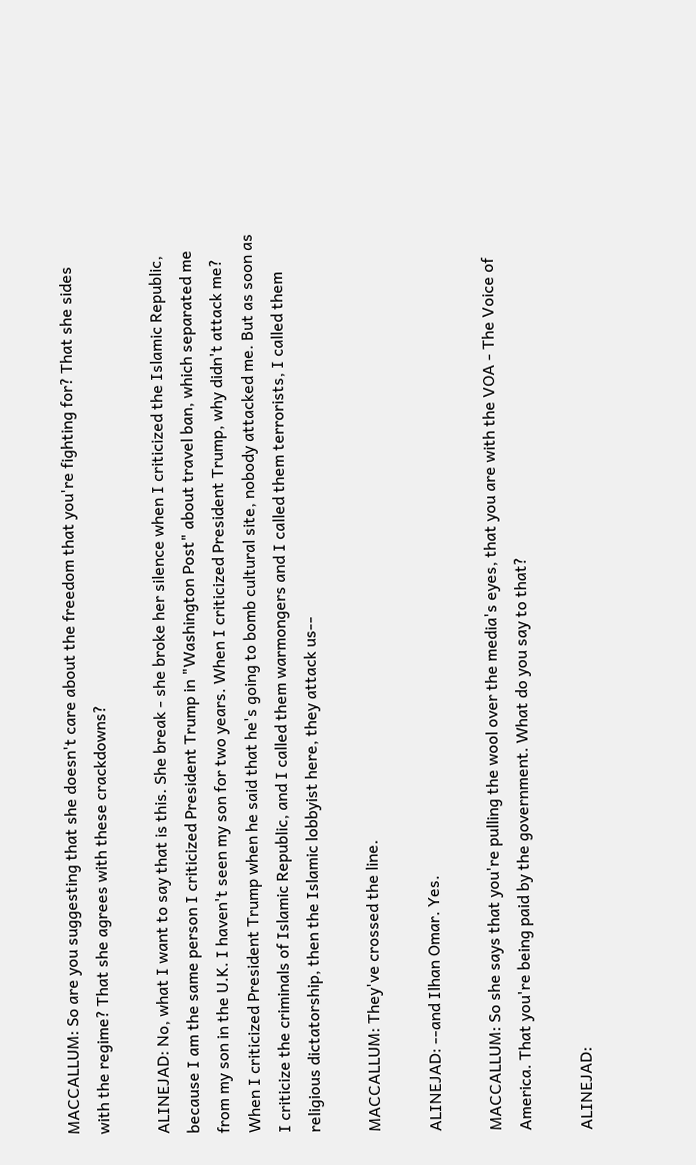MACCALLUM: So are you suggesting that she doesn't care about the freedom that you're fighting for? That she sides with the regime? That she agrees with these crackdowns?

ALINEJAD: No, what I want to say that is this. She break - she broke her silence when I criticized the Islamic Republic, because I am the same person I criticized President Trump in "Washington Post" about travel ban, which separated me from my son in the U.K. I haven't seen my son for two years. When I criticized President Trump, why didn't attack me? When I criticized President Trump when he said that he's going to bomb cultural site, nobody attacked me. But as soon as I criticize the criminals of Islamic Republic, and I called them warmongers and I called them terrorists, I called them religious dictatorship, then the Islamic lobbyist here, they attack us--

MACCALLUM: They've crossed the line.

ALINEJAD: --and Ilhan Omar. Yes.

MACCALLUM: So she says that you're pulling the wool over the media's eyes, that you are with the VOA - The Voice of America. That you're being paid by the government. What do you say to that?

ALINEJAD: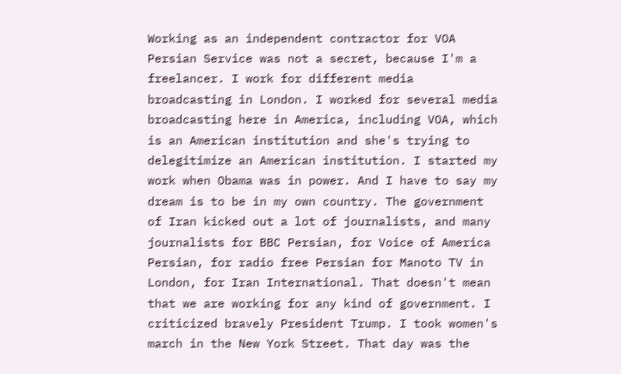Working as an independent contractor for VOA Persian Service was not a secret, because I'm a freelancer. I work for different media broadcasting in London. I worked for several media broadcasting here in America, including VOA, which is an American institution and she's trying to delegitimize an American institution. I started my work when Obama was in power. And I have to say my dream is to be in my own country. The government of Iran kicked out a lot of journalists, and many journalists for BBC Persian, for Voice of America Persian, for radio free Persian for Manoto TV in London, for Iran International. That doesn't mean that we are working for any kind of government. I criticized bravely President Trump. I took women's march in the New York Street. That day was the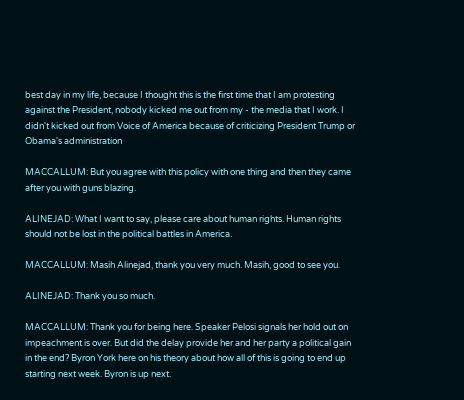best day in my life, because I thought this is the first time that I am protesting against the President, nobody kicked me out from my - the media that I work. I didn't kicked out from Voice of America because of criticizing President Trump or Obama's administration

MACCALLUM: But you agree with this policy with one thing and then they came after you with guns blazing.

ALINEJAD: What I want to say, please care about human rights. Human rights should not be lost in the political battles in America.

MACCALLUM: Masih Alinejad, thank you very much. Masih, good to see you.

ALINEJAD: Thank you so much.

MACCALLUM: Thank you for being here. Speaker Pelosi signals her hold out on impeachment is over. But did the delay provide her and her party a political gain in the end? Byron York here on his theory about how all of this is going to end up starting next week. Byron is up next.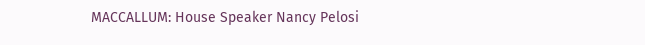MACCALLUM: House Speaker Nancy Pelosi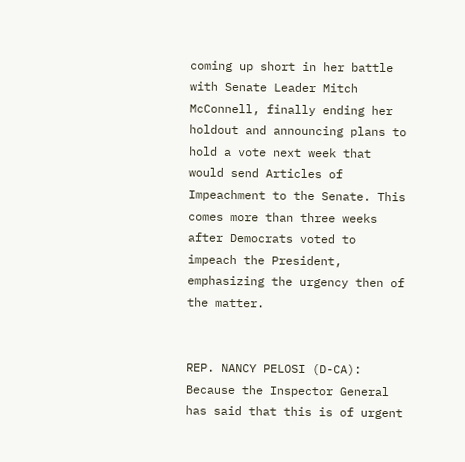coming up short in her battle with Senate Leader Mitch McConnell, finally ending her holdout and announcing plans to hold a vote next week that would send Articles of Impeachment to the Senate. This comes more than three weeks after Democrats voted to impeach the President, emphasizing the urgency then of the matter.


REP. NANCY PELOSI (D-CA): Because the Inspector General has said that this is of urgent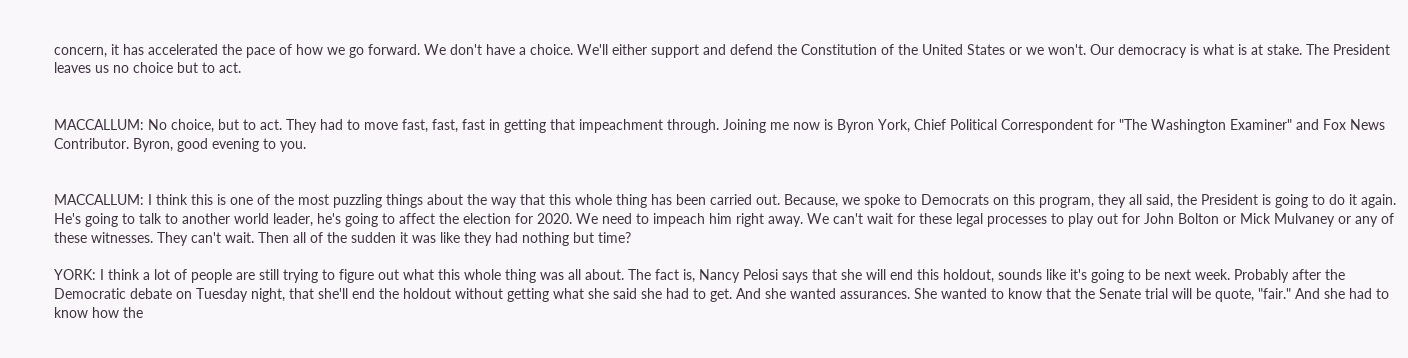concern, it has accelerated the pace of how we go forward. We don't have a choice. We'll either support and defend the Constitution of the United States or we won't. Our democracy is what is at stake. The President leaves us no choice but to act.


MACCALLUM: No choice, but to act. They had to move fast, fast, fast in getting that impeachment through. Joining me now is Byron York, Chief Political Correspondent for "The Washington Examiner" and Fox News Contributor. Byron, good evening to you.


MACCALLUM: I think this is one of the most puzzling things about the way that this whole thing has been carried out. Because, we spoke to Democrats on this program, they all said, the President is going to do it again. He's going to talk to another world leader, he's going to affect the election for 2020. We need to impeach him right away. We can't wait for these legal processes to play out for John Bolton or Mick Mulvaney or any of these witnesses. They can't wait. Then all of the sudden it was like they had nothing but time?

YORK: I think a lot of people are still trying to figure out what this whole thing was all about. The fact is, Nancy Pelosi says that she will end this holdout, sounds like it's going to be next week. Probably after the Democratic debate on Tuesday night, that she'll end the holdout without getting what she said she had to get. And she wanted assurances. She wanted to know that the Senate trial will be quote, "fair." And she had to know how the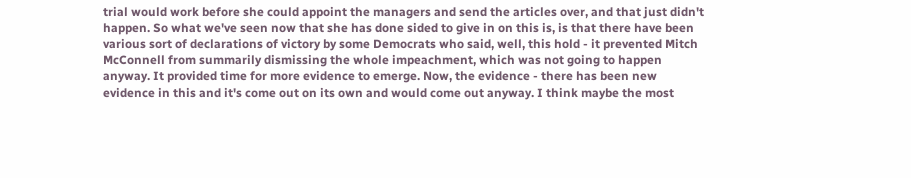trial would work before she could appoint the managers and send the articles over, and that just didn't happen. So what we've seen now that she has done sided to give in on this is, is that there have been various sort of declarations of victory by some Democrats who said, well, this hold - it prevented Mitch McConnell from summarily dismissing the whole impeachment, which was not going to happen anyway. It provided time for more evidence to emerge. Now, the evidence - there has been new evidence in this and it's come out on its own and would come out anyway. I think maybe the most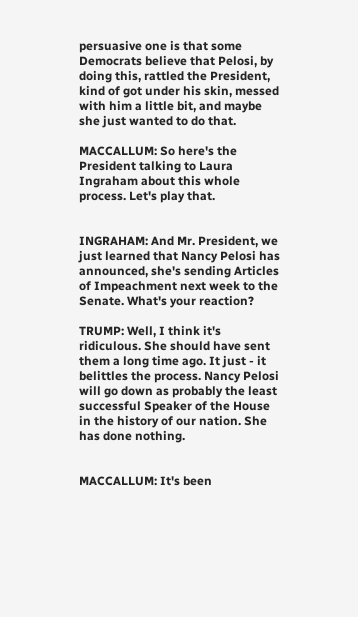persuasive one is that some Democrats believe that Pelosi, by doing this, rattled the President, kind of got under his skin, messed with him a little bit, and maybe she just wanted to do that.

MACCALLUM: So here's the President talking to Laura Ingraham about this whole process. Let's play that.


INGRAHAM: And Mr. President, we just learned that Nancy Pelosi has announced, she's sending Articles of Impeachment next week to the Senate. What's your reaction?

TRUMP: Well, I think it's ridiculous. She should have sent them a long time ago. It just - it belittles the process. Nancy Pelosi will go down as probably the least successful Speaker of the House in the history of our nation. She has done nothing.


MACCALLUM: It's been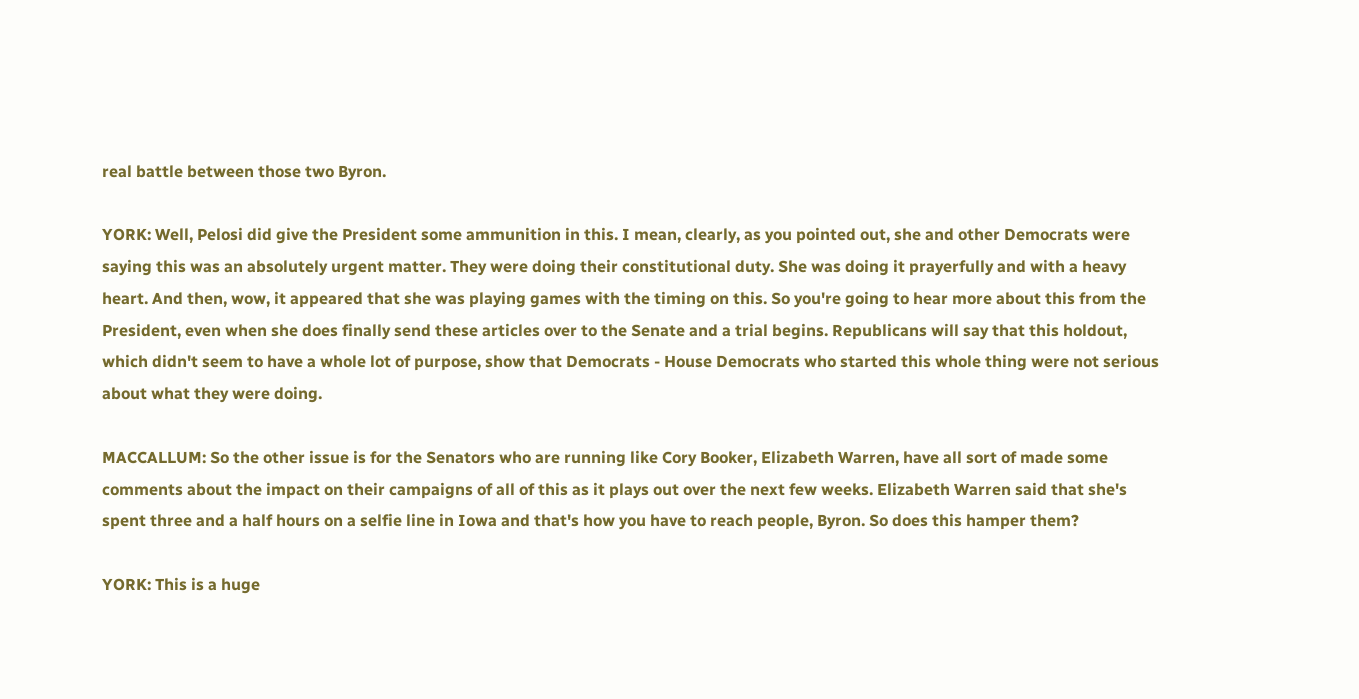real battle between those two Byron.

YORK: Well, Pelosi did give the President some ammunition in this. I mean, clearly, as you pointed out, she and other Democrats were saying this was an absolutely urgent matter. They were doing their constitutional duty. She was doing it prayerfully and with a heavy heart. And then, wow, it appeared that she was playing games with the timing on this. So you're going to hear more about this from the President, even when she does finally send these articles over to the Senate and a trial begins. Republicans will say that this holdout, which didn't seem to have a whole lot of purpose, show that Democrats - House Democrats who started this whole thing were not serious about what they were doing.

MACCALLUM: So the other issue is for the Senators who are running like Cory Booker, Elizabeth Warren, have all sort of made some comments about the impact on their campaigns of all of this as it plays out over the next few weeks. Elizabeth Warren said that she's spent three and a half hours on a selfie line in Iowa and that's how you have to reach people, Byron. So does this hamper them?

YORK: This is a huge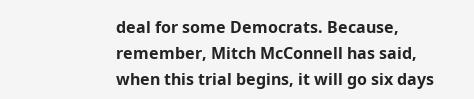deal for some Democrats. Because, remember, Mitch McConnell has said, when this trial begins, it will go six days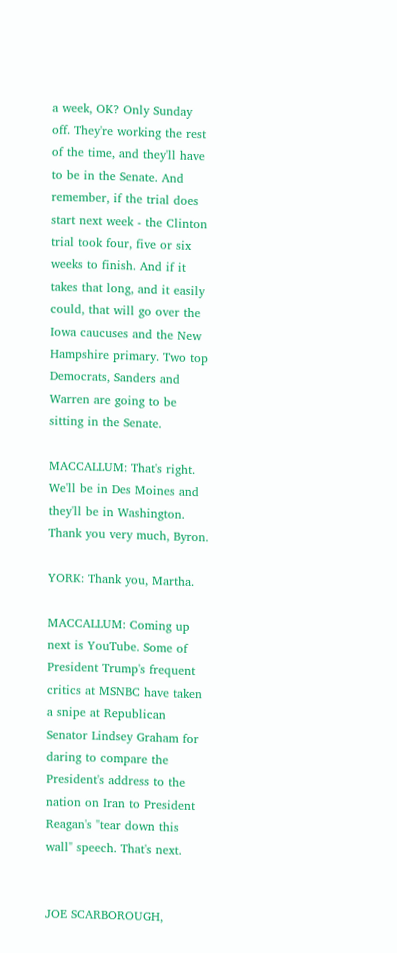a week, OK? Only Sunday off. They're working the rest of the time, and they'll have to be in the Senate. And remember, if the trial does start next week - the Clinton trial took four, five or six weeks to finish. And if it takes that long, and it easily could, that will go over the Iowa caucuses and the New Hampshire primary. Two top Democrats, Sanders and Warren are going to be sitting in the Senate.

MACCALLUM: That's right. We'll be in Des Moines and they'll be in Washington. Thank you very much, Byron.

YORK: Thank you, Martha.

MACCALLUM: Coming up next is YouTube. Some of President Trump's frequent critics at MSNBC have taken a snipe at Republican Senator Lindsey Graham for daring to compare the President's address to the nation on Iran to President Reagan's "tear down this wall" speech. That's next.


JOE SCARBOROUGH,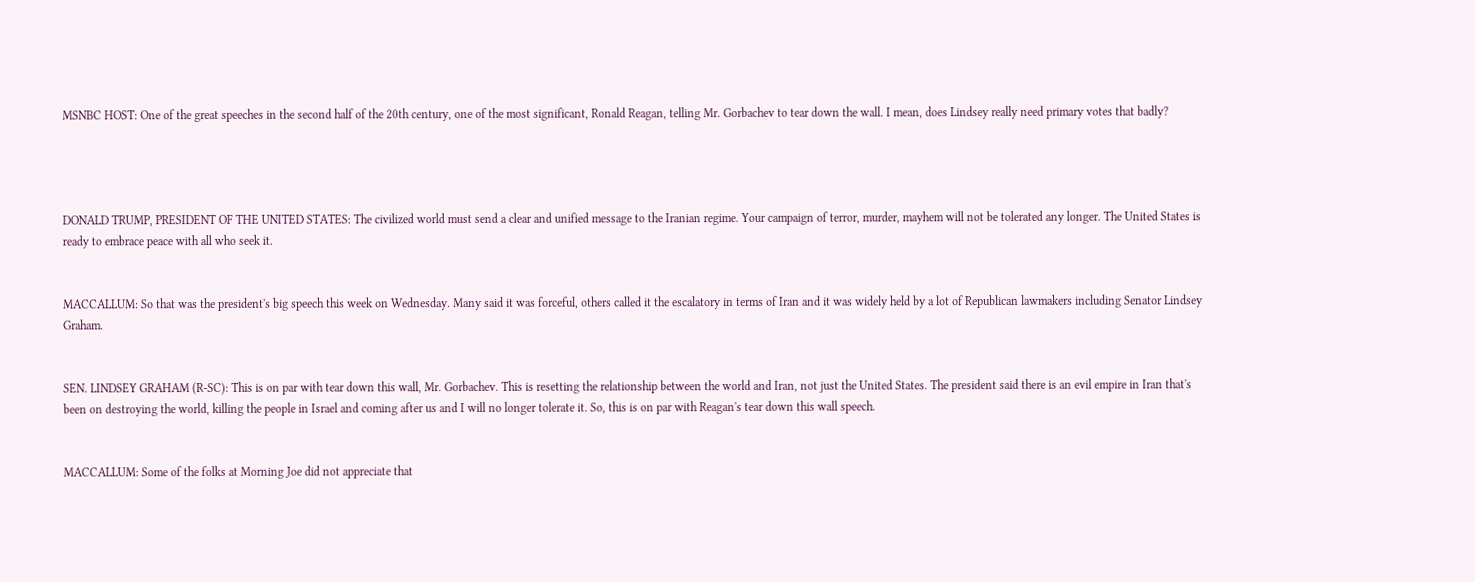MSNBC HOST: One of the great speeches in the second half of the 20th century, one of the most significant, Ronald Reagan, telling Mr. Gorbachev to tear down the wall. I mean, does Lindsey really need primary votes that badly?




DONALD TRUMP, PRESIDENT OF THE UNITED STATES: The civilized world must send a clear and unified message to the Iranian regime. Your campaign of terror, murder, mayhem will not be tolerated any longer. The United States is ready to embrace peace with all who seek it.


MACCALLUM: So that was the president's big speech this week on Wednesday. Many said it was forceful, others called it the escalatory in terms of Iran and it was widely held by a lot of Republican lawmakers including Senator Lindsey Graham.


SEN. LINDSEY GRAHAM (R-SC): This is on par with tear down this wall, Mr. Gorbachev. This is resetting the relationship between the world and Iran, not just the United States. The president said there is an evil empire in Iran that's been on destroying the world, killing the people in Israel and coming after us and I will no longer tolerate it. So, this is on par with Reagan's tear down this wall speech.


MACCALLUM: Some of the folks at Morning Joe did not appreciate that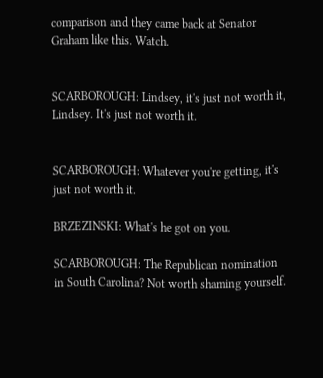comparison and they came back at Senator Graham like this. Watch.


SCARBOROUGH: Lindsey, it's just not worth it, Lindsey. It's just not worth it.


SCARBOROUGH: Whatever you're getting, it's just not worth it.

BRZEZINSKI: What's he got on you.

SCARBOROUGH: The Republican nomination in South Carolina? Not worth shaming yourself.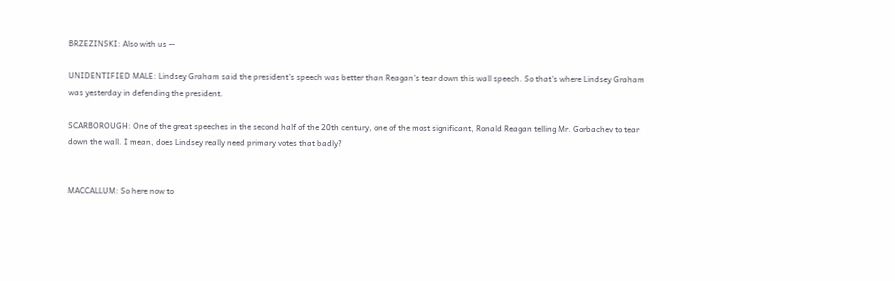BRZEZINSKI: Also with us --

UNIDENTIFIED MALE: Lindsey Graham said the president's speech was better than Reagan's tear down this wall speech. So that's where Lindsey Graham was yesterday in defending the president.

SCARBOROUGH: One of the great speeches in the second half of the 20th century, one of the most significant, Ronald Reagan telling Mr. Gorbachev to tear down the wall. I mean, does Lindsey really need primary votes that badly?


MACCALLUM: So here now to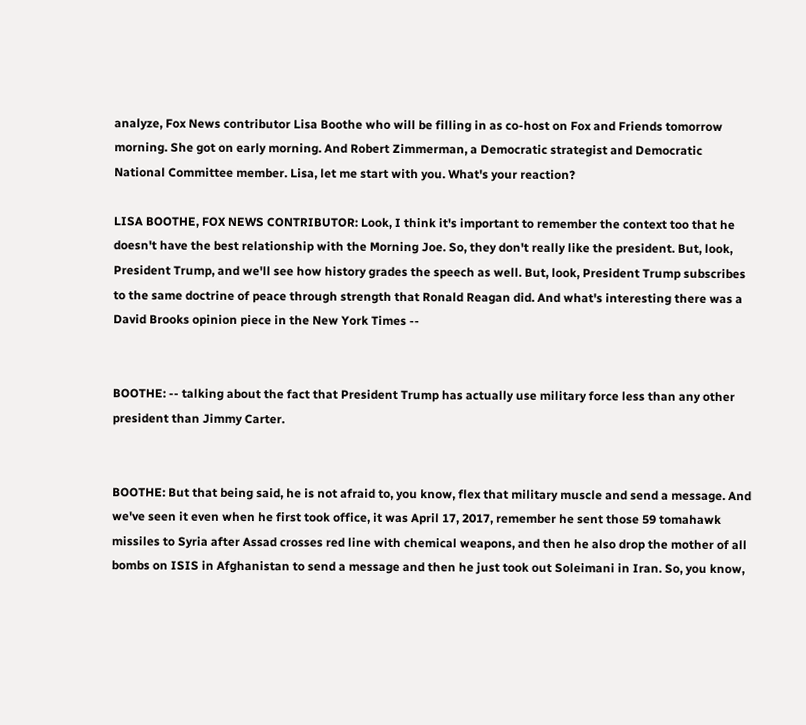analyze, Fox News contributor Lisa Boothe who will be filling in as co-host on Fox and Friends tomorrow morning. She got on early morning. And Robert Zimmerman, a Democratic strategist and Democratic National Committee member. Lisa, let me start with you. What's your reaction?

LISA BOOTHE, FOX NEWS CONTRIBUTOR: Look, I think it's important to remember the context too that he doesn't have the best relationship with the Morning Joe. So, they don't really like the president. But, look, President Trump, and we'll see how history grades the speech as well. But, look, President Trump subscribes to the same doctrine of peace through strength that Ronald Reagan did. And what's interesting there was a David Brooks opinion piece in the New York Times --


BOOTHE: -- talking about the fact that President Trump has actually use military force less than any other president than Jimmy Carter.


BOOTHE: But that being said, he is not afraid to, you know, flex that military muscle and send a message. And we've seen it even when he first took office, it was April 17, 2017, remember he sent those 59 tomahawk missiles to Syria after Assad crosses red line with chemical weapons, and then he also drop the mother of all bombs on ISIS in Afghanistan to send a message and then he just took out Soleimani in Iran. So, you know,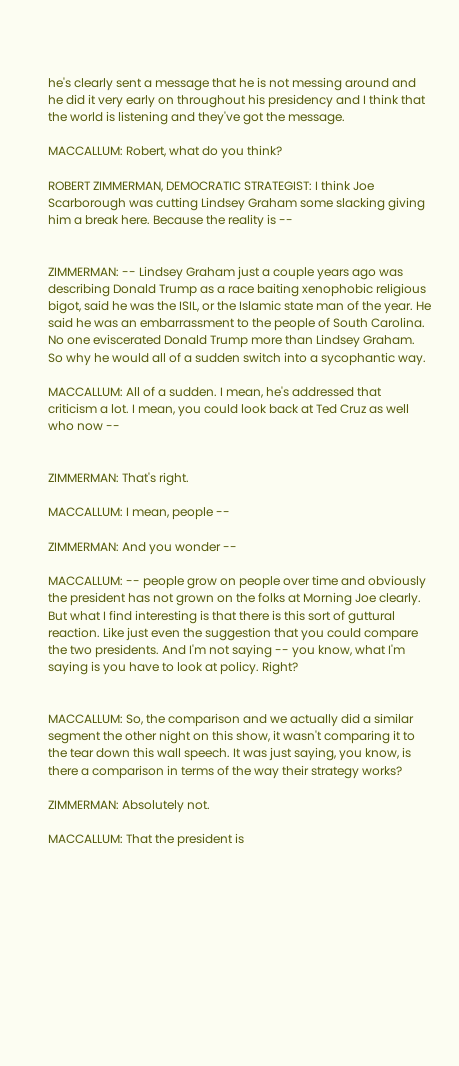he's clearly sent a message that he is not messing around and he did it very early on throughout his presidency and I think that the world is listening and they've got the message.

MACCALLUM: Robert, what do you think?

ROBERT ZIMMERMAN, DEMOCRATIC STRATEGIST: I think Joe Scarborough was cutting Lindsey Graham some slacking giving him a break here. Because the reality is --


ZIMMERMAN: -- Lindsey Graham just a couple years ago was describing Donald Trump as a race baiting xenophobic religious bigot, said he was the ISIL, or the Islamic state man of the year. He said he was an embarrassment to the people of South Carolina. No one eviscerated Donald Trump more than Lindsey Graham. So why he would all of a sudden switch into a sycophantic way.

MACCALLUM: All of a sudden. I mean, he's addressed that criticism a lot. I mean, you could look back at Ted Cruz as well who now --


ZIMMERMAN: That's right.

MACCALLUM: I mean, people --

ZIMMERMAN: And you wonder --

MACCALLUM: -- people grow on people over time and obviously the president has not grown on the folks at Morning Joe clearly. But what I find interesting is that there is this sort of guttural reaction. Like just even the suggestion that you could compare the two presidents. And I'm not saying -- you know, what I'm saying is you have to look at policy. Right?


MACCALLUM: So, the comparison and we actually did a similar segment the other night on this show, it wasn't comparing it to the tear down this wall speech. It was just saying, you know, is there a comparison in terms of the way their strategy works?

ZIMMERMAN: Absolutely not.

MACCALLUM: That the president is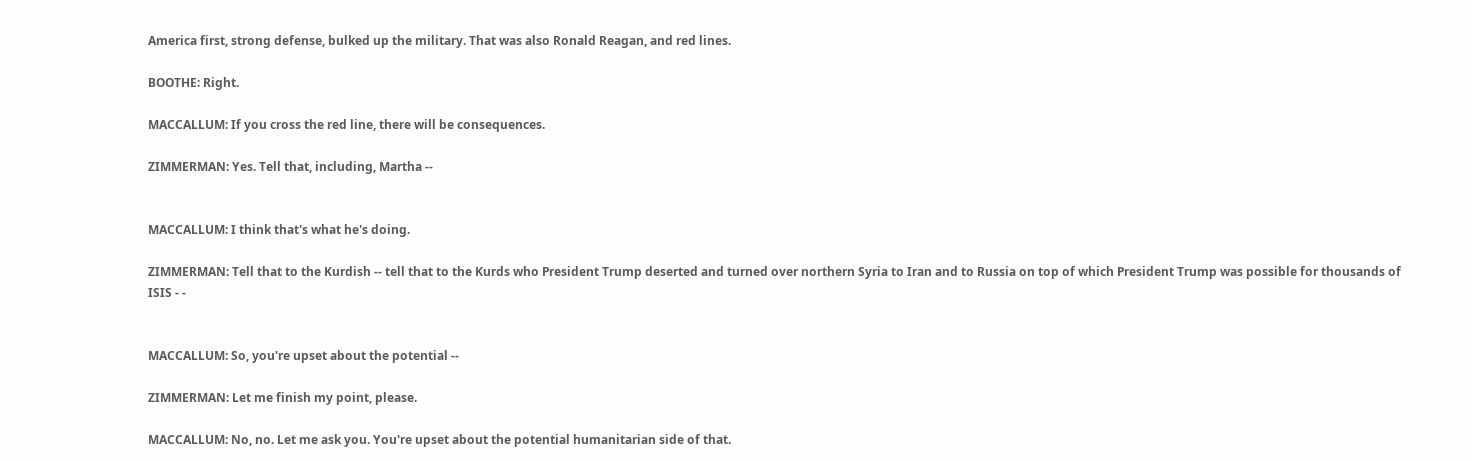America first, strong defense, bulked up the military. That was also Ronald Reagan, and red lines.

BOOTHE: Right.

MACCALLUM: If you cross the red line, there will be consequences.

ZIMMERMAN: Yes. Tell that, including, Martha --


MACCALLUM: I think that's what he's doing.

ZIMMERMAN: Tell that to the Kurdish -- tell that to the Kurds who President Trump deserted and turned over northern Syria to Iran and to Russia on top of which President Trump was possible for thousands of ISIS - -


MACCALLUM: So, you're upset about the potential --

ZIMMERMAN: Let me finish my point, please.

MACCALLUM: No, no. Let me ask you. You're upset about the potential humanitarian side of that.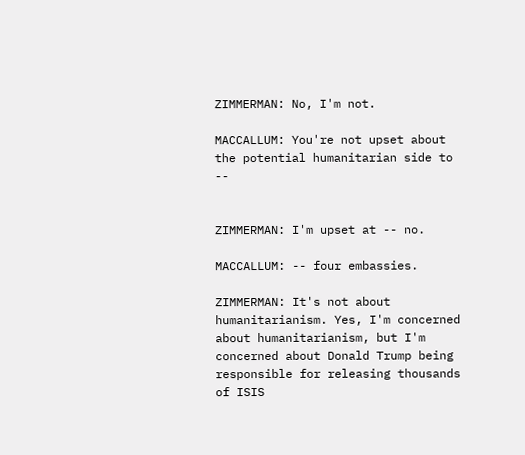ZIMMERMAN: No, I'm not.

MACCALLUM: You're not upset about the potential humanitarian side to --


ZIMMERMAN: I'm upset at -- no.

MACCALLUM: -- four embassies.

ZIMMERMAN: It's not about humanitarianism. Yes, I'm concerned about humanitarianism, but I'm concerned about Donald Trump being responsible for releasing thousands of ISIS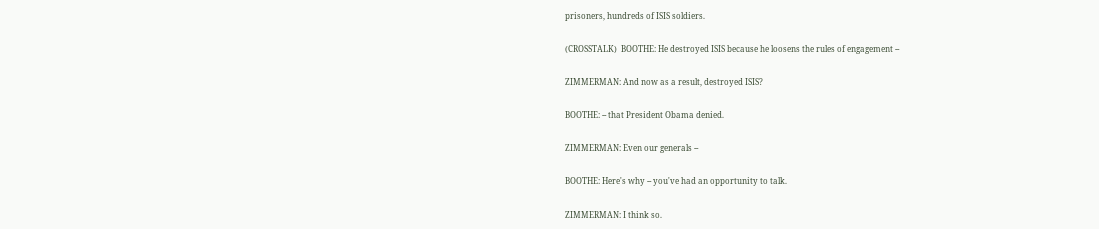prisoners, hundreds of ISIS soldiers.

(CROSSTALK)  BOOTHE: He destroyed ISIS because he loosens the rules of engagement --

ZIMMERMAN: And now as a result, destroyed ISIS?

BOOTHE: -- that President Obama denied.

ZIMMERMAN: Even our generals --

BOOTHE: Here's why -- you've had an opportunity to talk.

ZIMMERMAN: I think so.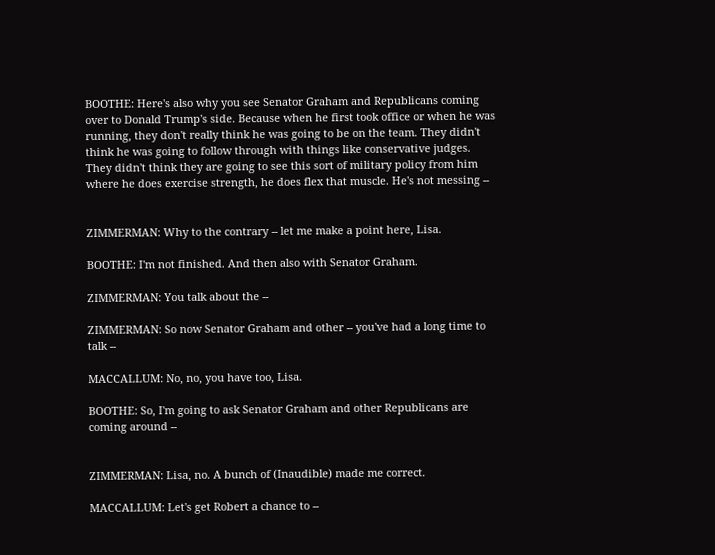BOOTHE: Here's also why you see Senator Graham and Republicans coming over to Donald Trump's side. Because when he first took office or when he was running, they don't really think he was going to be on the team. They didn't think he was going to follow through with things like conservative judges. They didn't think they are going to see this sort of military policy from him where he does exercise strength, he does flex that muscle. He's not messing --


ZIMMERMAN: Why to the contrary -- let me make a point here, Lisa.

BOOTHE: I'm not finished. And then also with Senator Graham.

ZIMMERMAN: You talk about the --

ZIMMERMAN: So now Senator Graham and other -- you've had a long time to talk --

MACCALLUM: No, no, you have too, Lisa.

BOOTHE: So, I'm going to ask Senator Graham and other Republicans are coming around --


ZIMMERMAN: Lisa, no. A bunch of (Inaudible) made me correct.

MACCALLUM: Let's get Robert a chance to --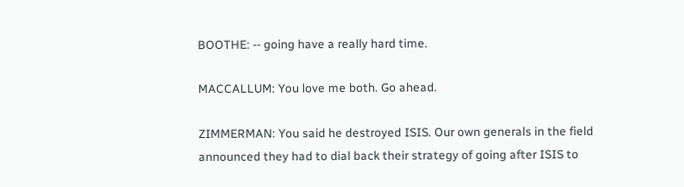BOOTHE: -- going have a really hard time.

MACCALLUM: You love me both. Go ahead.

ZIMMERMAN: You said he destroyed ISIS. Our own generals in the field announced they had to dial back their strategy of going after ISIS to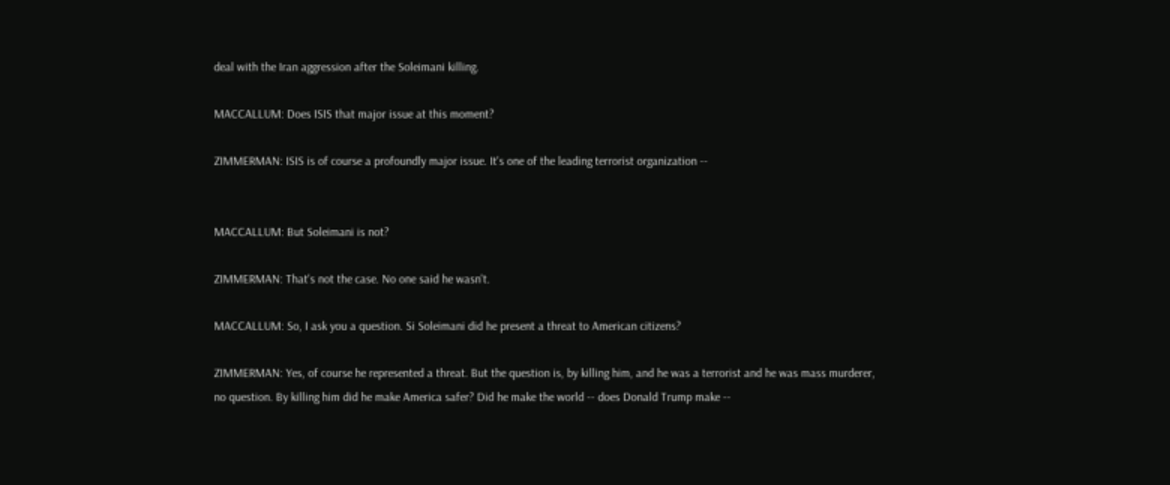deal with the Iran aggression after the Soleimani killing.

MACCALLUM: Does ISIS that major issue at this moment?

ZIMMERMAN: ISIS is of course a profoundly major issue. It's one of the leading terrorist organization --


MACCALLUM: But Soleimani is not?

ZIMMERMAN: That's not the case. No one said he wasn't.

MACCALLUM: So, I ask you a question. Si Soleimani did he present a threat to American citizens?

ZIMMERMAN: Yes, of course he represented a threat. But the question is, by killing him, and he was a terrorist and he was mass murderer, no question. By killing him did he make America safer? Did he make the world -- does Donald Trump make --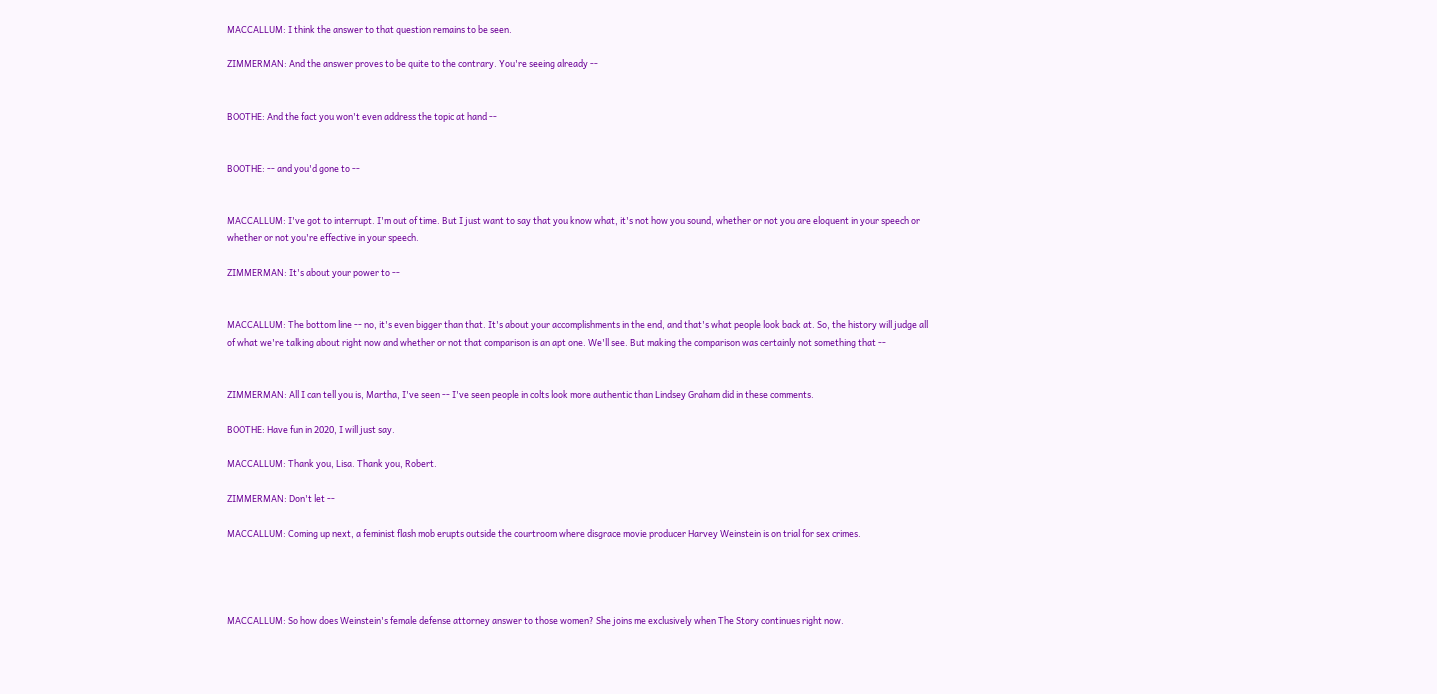MACCALLUM: I think the answer to that question remains to be seen.

ZIMMERMAN: And the answer proves to be quite to the contrary. You're seeing already --


BOOTHE: And the fact you won't even address the topic at hand --


BOOTHE: -- and you'd gone to --


MACCALLUM: I've got to interrupt. I'm out of time. But I just want to say that you know what, it's not how you sound, whether or not you are eloquent in your speech or whether or not you're effective in your speech.

ZIMMERMAN: It's about your power to --


MACCALLUM: The bottom line -- no, it's even bigger than that. It's about your accomplishments in the end, and that's what people look back at. So, the history will judge all of what we're talking about right now and whether or not that comparison is an apt one. We'll see. But making the comparison was certainly not something that --


ZIMMERMAN: All I can tell you is, Martha, I've seen -- I've seen people in colts look more authentic than Lindsey Graham did in these comments.

BOOTHE: Have fun in 2020, I will just say.

MACCALLUM: Thank you, Lisa. Thank you, Robert.

ZIMMERMAN: Don't let --

MACCALLUM: Coming up next, a feminist flash mob erupts outside the courtroom where disgrace movie producer Harvey Weinstein is on trial for sex crimes.




MACCALLUM: So how does Weinstein's female defense attorney answer to those women? She joins me exclusively when The Story continues right now.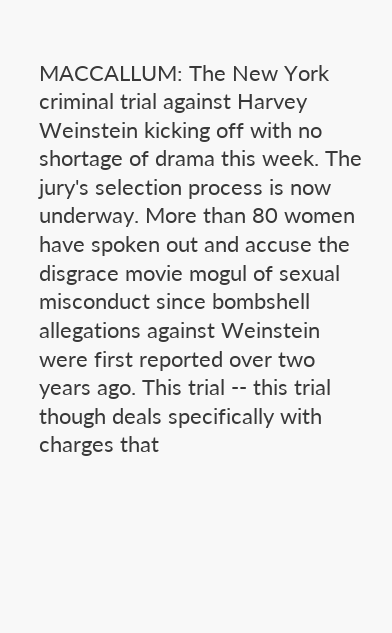MACCALLUM: The New York criminal trial against Harvey Weinstein kicking off with no shortage of drama this week. The jury's selection process is now underway. More than 80 women have spoken out and accuse the disgrace movie mogul of sexual misconduct since bombshell allegations against Weinstein were first reported over two years ago. This trial -- this trial though deals specifically with charges that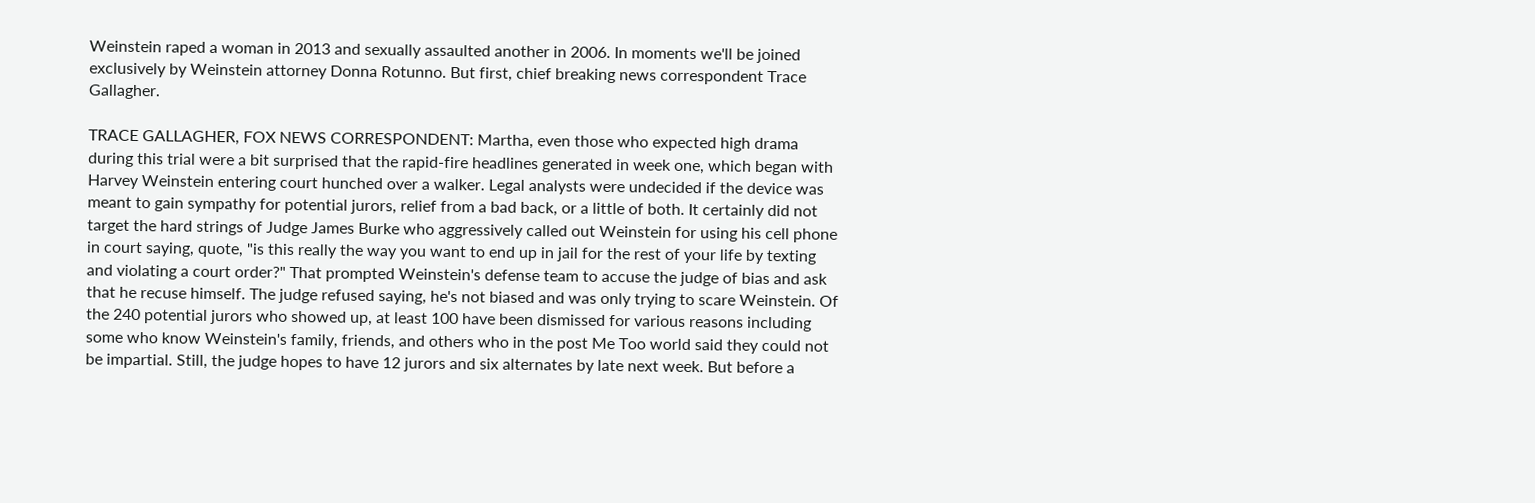Weinstein raped a woman in 2013 and sexually assaulted another in 2006. In moments we'll be joined exclusively by Weinstein attorney Donna Rotunno. But first, chief breaking news correspondent Trace Gallagher.

TRACE GALLAGHER, FOX NEWS CORRESPONDENT: Martha, even those who expected high drama during this trial were a bit surprised that the rapid-fire headlines generated in week one, which began with Harvey Weinstein entering court hunched over a walker. Legal analysts were undecided if the device was meant to gain sympathy for potential jurors, relief from a bad back, or a little of both. It certainly did not target the hard strings of Judge James Burke who aggressively called out Weinstein for using his cell phone in court saying, quote, "is this really the way you want to end up in jail for the rest of your life by texting and violating a court order?" That prompted Weinstein's defense team to accuse the judge of bias and ask that he recuse himself. The judge refused saying, he's not biased and was only trying to scare Weinstein. Of the 240 potential jurors who showed up, at least 100 have been dismissed for various reasons including some who know Weinstein's family, friends, and others who in the post Me Too world said they could not be impartial. Still, the judge hopes to have 12 jurors and six alternates by late next week. But before a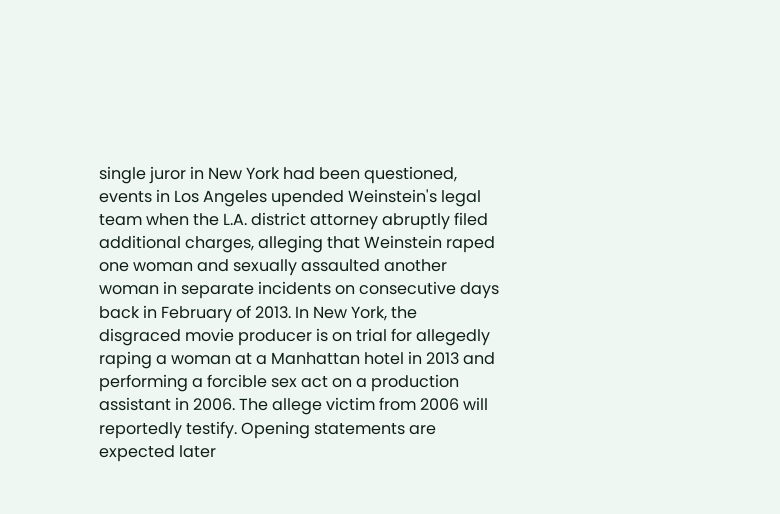single juror in New York had been questioned, events in Los Angeles upended Weinstein's legal team when the L.A. district attorney abruptly filed additional charges, alleging that Weinstein raped one woman and sexually assaulted another woman in separate incidents on consecutive days back in February of 2013. In New York, the disgraced movie producer is on trial for allegedly raping a woman at a Manhattan hotel in 2013 and performing a forcible sex act on a production assistant in 2006. The allege victim from 2006 will reportedly testify. Opening statements are expected later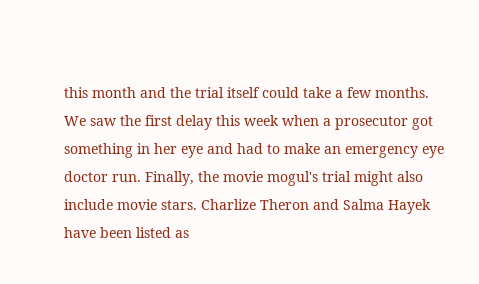this month and the trial itself could take a few months. We saw the first delay this week when a prosecutor got something in her eye and had to make an emergency eye doctor run. Finally, the movie mogul's trial might also include movie stars. Charlize Theron and Salma Hayek have been listed as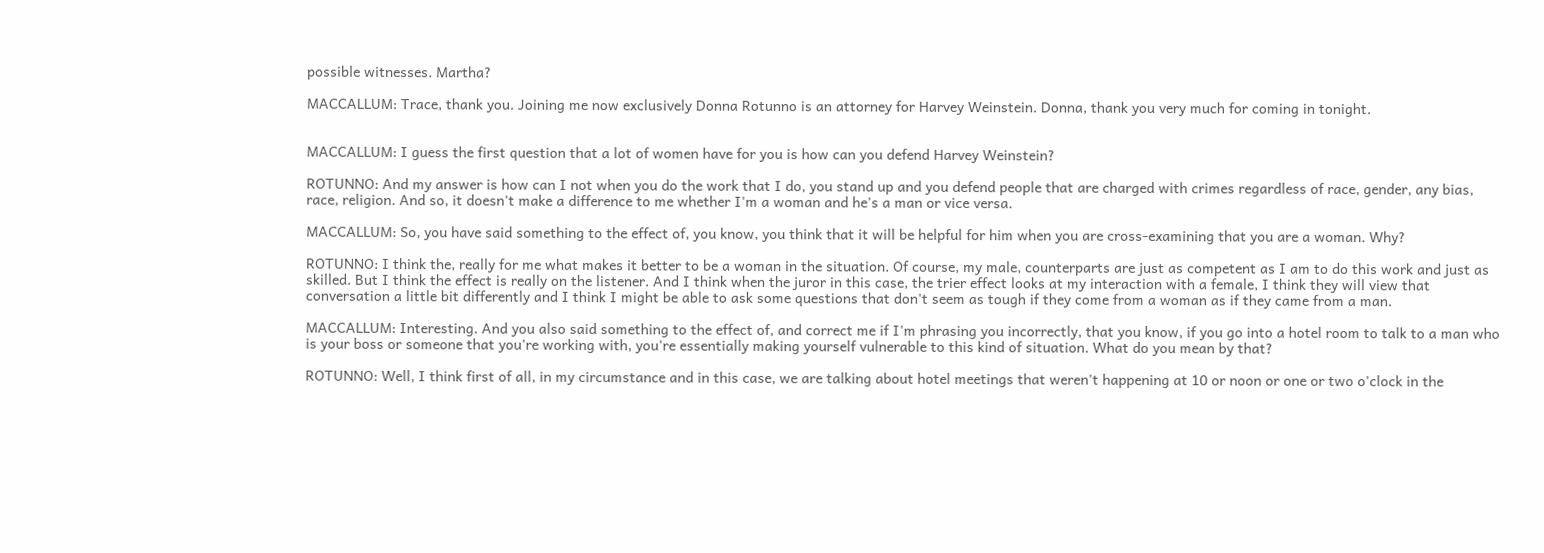possible witnesses. Martha?

MACCALLUM: Trace, thank you. Joining me now exclusively Donna Rotunno is an attorney for Harvey Weinstein. Donna, thank you very much for coming in tonight.


MACCALLUM: I guess the first question that a lot of women have for you is how can you defend Harvey Weinstein?

ROTUNNO: And my answer is how can I not when you do the work that I do, you stand up and you defend people that are charged with crimes regardless of race, gender, any bias, race, religion. And so, it doesn't make a difference to me whether I'm a woman and he's a man or vice versa.

MACCALLUM: So, you have said something to the effect of, you know, you think that it will be helpful for him when you are cross-examining that you are a woman. Why?

ROTUNNO: I think the, really for me what makes it better to be a woman in the situation. Of course, my male, counterparts are just as competent as I am to do this work and just as skilled. But I think the effect is really on the listener. And I think when the juror in this case, the trier effect looks at my interaction with a female, I think they will view that conversation a little bit differently and I think I might be able to ask some questions that don't seem as tough if they come from a woman as if they came from a man.

MACCALLUM: Interesting. And you also said something to the effect of, and correct me if I'm phrasing you incorrectly, that you know, if you go into a hotel room to talk to a man who is your boss or someone that you're working with, you're essentially making yourself vulnerable to this kind of situation. What do you mean by that?

ROTUNNO: Well, I think first of all, in my circumstance and in this case, we are talking about hotel meetings that weren't happening at 10 or noon or one or two o'clock in the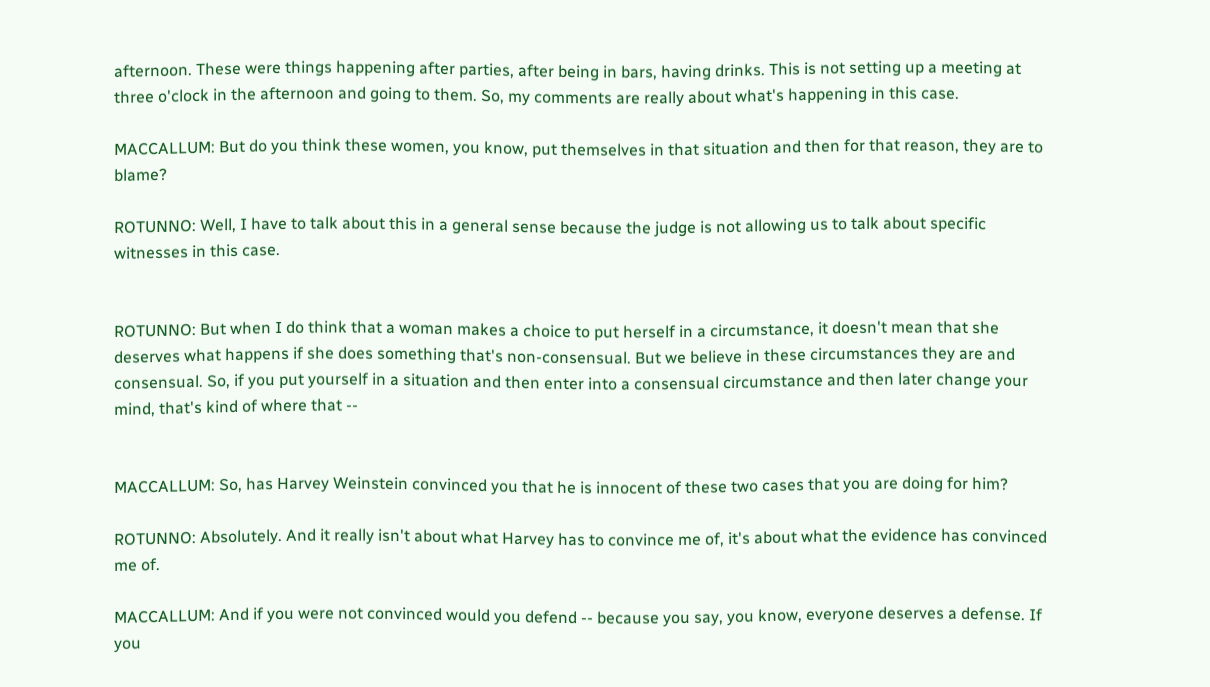afternoon. These were things happening after parties, after being in bars, having drinks. This is not setting up a meeting at three o'clock in the afternoon and going to them. So, my comments are really about what's happening in this case.

MACCALLUM: But do you think these women, you know, put themselves in that situation and then for that reason, they are to blame?

ROTUNNO: Well, I have to talk about this in a general sense because the judge is not allowing us to talk about specific witnesses in this case.


ROTUNNO: But when I do think that a woman makes a choice to put herself in a circumstance, it doesn't mean that she deserves what happens if she does something that's non-consensual. But we believe in these circumstances they are and consensual. So, if you put yourself in a situation and then enter into a consensual circumstance and then later change your mind, that's kind of where that --


MACCALLUM: So, has Harvey Weinstein convinced you that he is innocent of these two cases that you are doing for him?

ROTUNNO: Absolutely. And it really isn't about what Harvey has to convince me of, it's about what the evidence has convinced me of.

MACCALLUM: And if you were not convinced would you defend -- because you say, you know, everyone deserves a defense. If you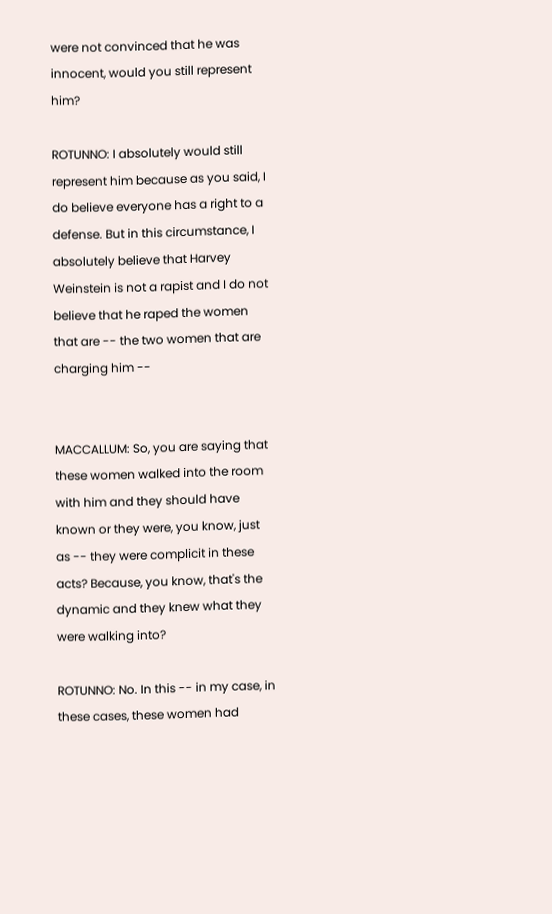were not convinced that he was innocent, would you still represent him?

ROTUNNO: I absolutely would still represent him because as you said, I do believe everyone has a right to a defense. But in this circumstance, I absolutely believe that Harvey Weinstein is not a rapist and I do not believe that he raped the women that are -- the two women that are charging him --


MACCALLUM: So, you are saying that these women walked into the room with him and they should have known or they were, you know, just as -- they were complicit in these acts? Because, you know, that's the dynamic and they knew what they were walking into?

ROTUNNO: No. In this -- in my case, in these cases, these women had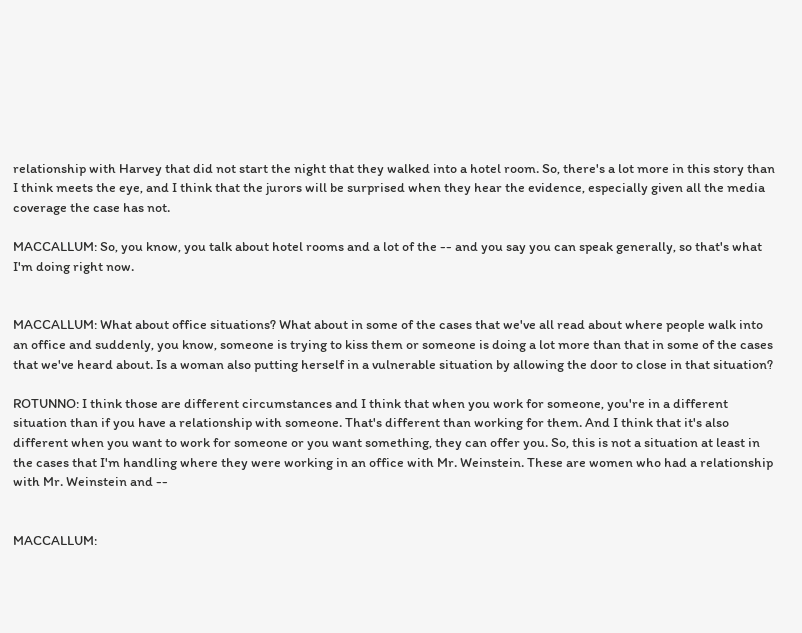relationship with Harvey that did not start the night that they walked into a hotel room. So, there's a lot more in this story than I think meets the eye, and I think that the jurors will be surprised when they hear the evidence, especially given all the media coverage the case has not.

MACCALLUM: So, you know, you talk about hotel rooms and a lot of the -- and you say you can speak generally, so that's what I'm doing right now.


MACCALLUM: What about office situations? What about in some of the cases that we've all read about where people walk into an office and suddenly, you know, someone is trying to kiss them or someone is doing a lot more than that in some of the cases that we've heard about. Is a woman also putting herself in a vulnerable situation by allowing the door to close in that situation?

ROTUNNO: I think those are different circumstances and I think that when you work for someone, you're in a different situation than if you have a relationship with someone. That's different than working for them. And I think that it's also different when you want to work for someone or you want something, they can offer you. So, this is not a situation at least in the cases that I'm handling where they were working in an office with Mr. Weinstein. These are women who had a relationship with Mr. Weinstein and --


MACCALLUM: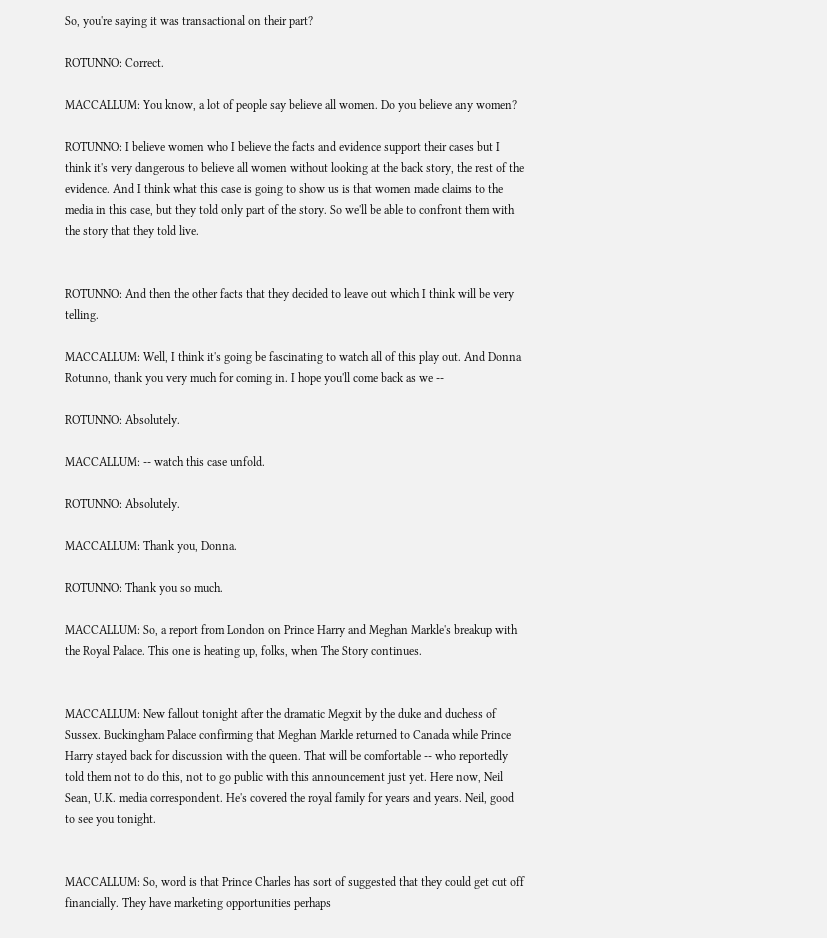So, you're saying it was transactional on their part?

ROTUNNO: Correct.

MACCALLUM: You know, a lot of people say believe all women. Do you believe any women?

ROTUNNO: I believe women who I believe the facts and evidence support their cases but I think it's very dangerous to believe all women without looking at the back story, the rest of the evidence. And I think what this case is going to show us is that women made claims to the media in this case, but they told only part of the story. So we'll be able to confront them with the story that they told live.


ROTUNNO: And then the other facts that they decided to leave out which I think will be very telling.

MACCALLUM: Well, I think it's going be fascinating to watch all of this play out. And Donna Rotunno, thank you very much for coming in. I hope you'll come back as we --

ROTUNNO: Absolutely.

MACCALLUM: -- watch this case unfold.

ROTUNNO: Absolutely.

MACCALLUM: Thank you, Donna.

ROTUNNO: Thank you so much.

MACCALLUM: So, a report from London on Prince Harry and Meghan Markle's breakup with the Royal Palace. This one is heating up, folks, when The Story continues.


MACCALLUM: New fallout tonight after the dramatic Megxit by the duke and duchess of Sussex. Buckingham Palace confirming that Meghan Markle returned to Canada while Prince Harry stayed back for discussion with the queen. That will be comfortable -- who reportedly told them not to do this, not to go public with this announcement just yet. Here now, Neil Sean, U.K. media correspondent. He's covered the royal family for years and years. Neil, good to see you tonight.


MACCALLUM: So, word is that Prince Charles has sort of suggested that they could get cut off financially. They have marketing opportunities perhaps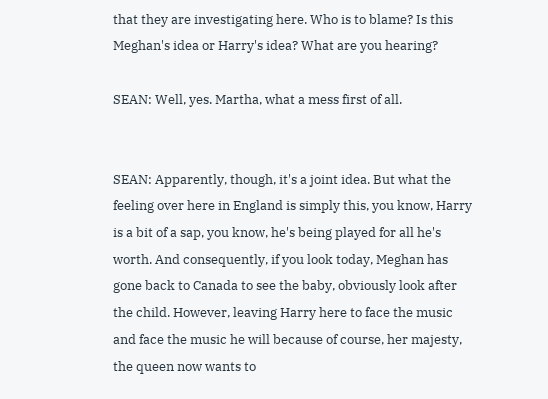that they are investigating here. Who is to blame? Is this Meghan's idea or Harry's idea? What are you hearing?

SEAN: Well, yes. Martha, what a mess first of all.


SEAN: Apparently, though, it's a joint idea. But what the feeling over here in England is simply this, you know, Harry is a bit of a sap, you know, he's being played for all he's worth. And consequently, if you look today, Meghan has gone back to Canada to see the baby, obviously look after the child. However, leaving Harry here to face the music and face the music he will because of course, her majesty, the queen now wants to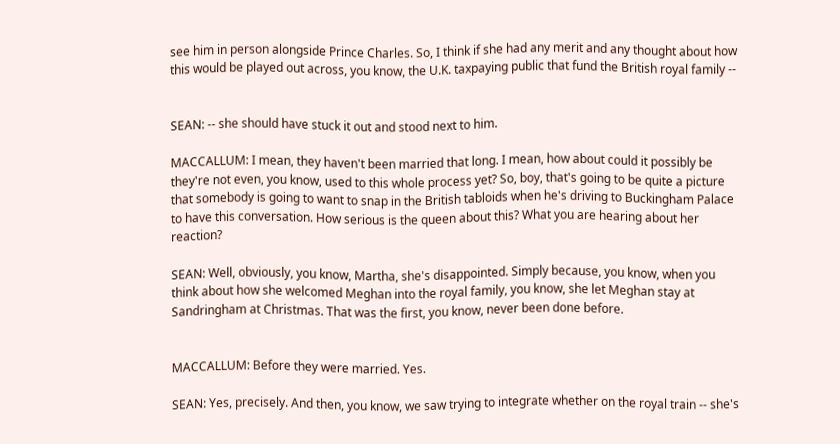see him in person alongside Prince Charles. So, I think if she had any merit and any thought about how this would be played out across, you know, the U.K. taxpaying public that fund the British royal family --


SEAN: -- she should have stuck it out and stood next to him.

MACCALLUM: I mean, they haven't been married that long. I mean, how about could it possibly be they're not even, you know, used to this whole process yet? So, boy, that's going to be quite a picture that somebody is going to want to snap in the British tabloids when he's driving to Buckingham Palace to have this conversation. How serious is the queen about this? What you are hearing about her reaction?

SEAN: Well, obviously, you know, Martha, she's disappointed. Simply because, you know, when you think about how she welcomed Meghan into the royal family, you know, she let Meghan stay at Sandringham at Christmas. That was the first, you know, never been done before.


MACCALLUM: Before they were married. Yes.

SEAN: Yes, precisely. And then, you know, we saw trying to integrate whether on the royal train -- she's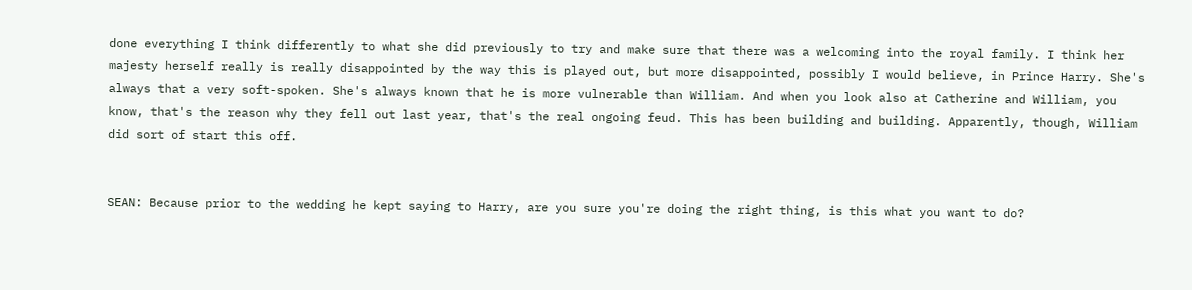done everything I think differently to what she did previously to try and make sure that there was a welcoming into the royal family. I think her majesty herself really is really disappointed by the way this is played out, but more disappointed, possibly I would believe, in Prince Harry. She's always that a very soft-spoken. She's always known that he is more vulnerable than William. And when you look also at Catherine and William, you know, that's the reason why they fell out last year, that's the real ongoing feud. This has been building and building. Apparently, though, William did sort of start this off.


SEAN: Because prior to the wedding he kept saying to Harry, are you sure you're doing the right thing, is this what you want to do?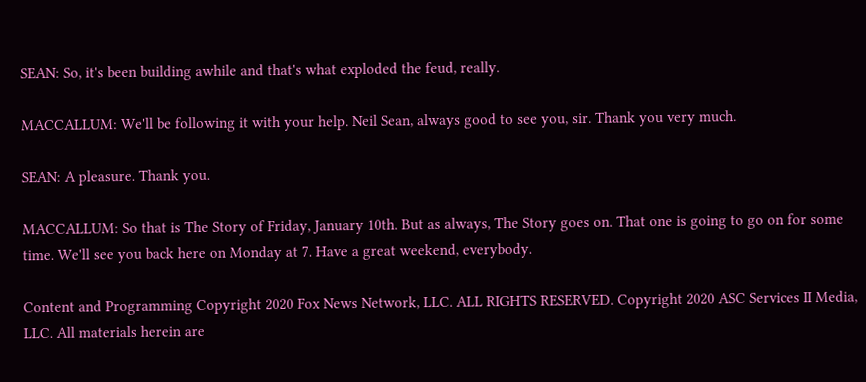SEAN: So, it's been building awhile and that's what exploded the feud, really.

MACCALLUM: We'll be following it with your help. Neil Sean, always good to see you, sir. Thank you very much.

SEAN: A pleasure. Thank you.

MACCALLUM: So that is The Story of Friday, January 10th. But as always, The Story goes on. That one is going to go on for some time. We'll see you back here on Monday at 7. Have a great weekend, everybody.

Content and Programming Copyright 2020 Fox News Network, LLC. ALL RIGHTS RESERVED. Copyright 2020 ASC Services II Media, LLC. All materials herein are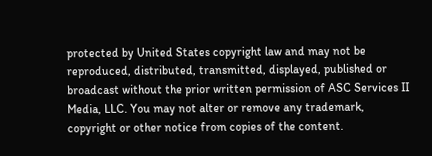protected by United States copyright law and may not be reproduced, distributed, transmitted, displayed, published or broadcast without the prior written permission of ASC Services II Media, LLC. You may not alter or remove any trademark, copyright or other notice from copies of the content.